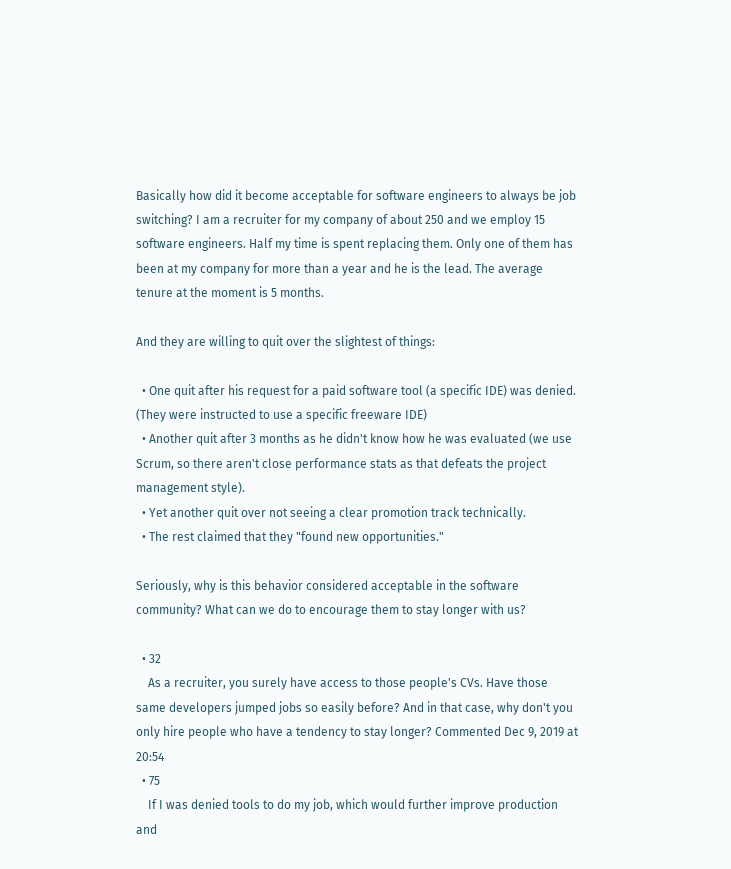Basically how did it become acceptable for software engineers to always be job switching? I am a recruiter for my company of about 250 and we employ 15 software engineers. Half my time is spent replacing them. Only one of them has been at my company for more than a year and he is the lead. The average tenure at the moment is 5 months.

And they are willing to quit over the slightest of things:

  • One quit after his request for a paid software tool (a specific IDE) was denied. (They were instructed to use a specific freeware IDE)
  • Another quit after 3 months as he didn't know how he was evaluated (we use Scrum, so there aren't close performance stats as that defeats the project management style).
  • Yet another quit over not seeing a clear promotion track technically.
  • The rest claimed that they "found new opportunities."

Seriously, why is this behavior considered acceptable in the software community? What can we do to encourage them to stay longer with us?

  • 32
    As a recruiter, you surely have access to those people's CVs. Have those same developers jumped jobs so easily before? And in that case, why don't you only hire people who have a tendency to stay longer? Commented Dec 9, 2019 at 20:54
  • 75
    If I was denied tools to do my job, which would further improve production and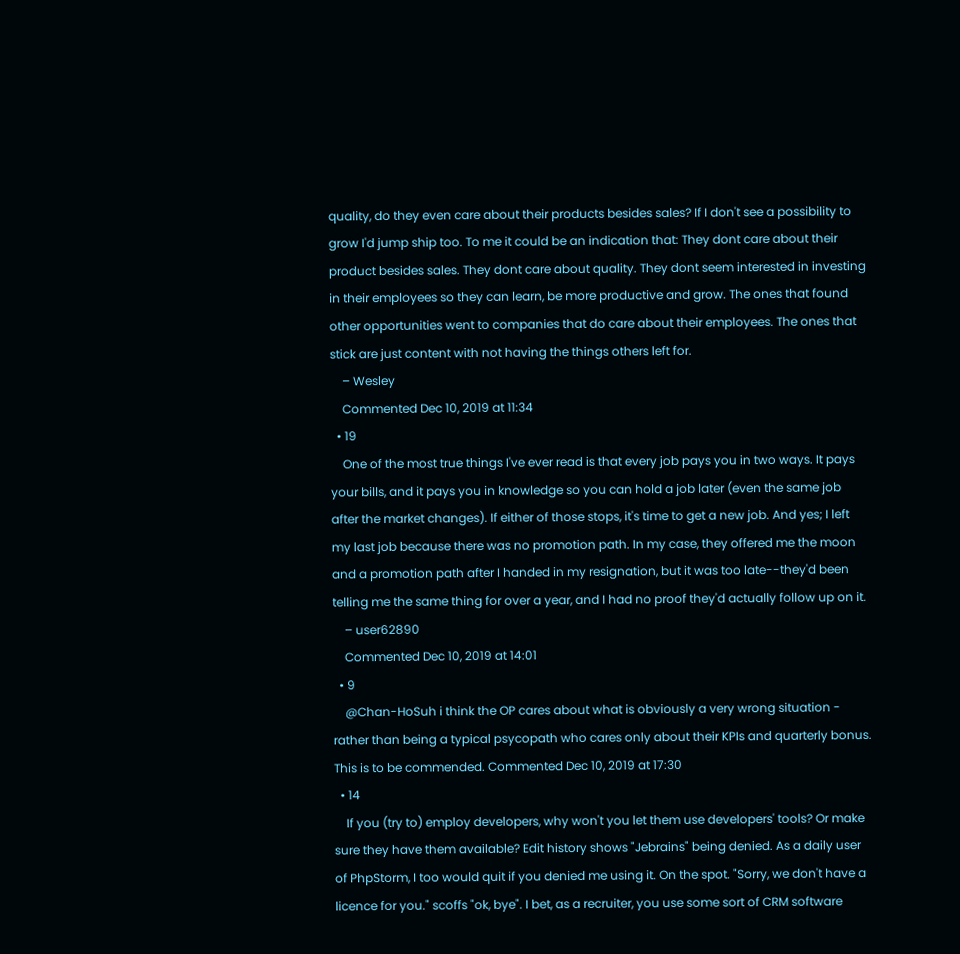quality, do they even care about their products besides sales? If I don't see a possibility to grow I'd jump ship too. To me it could be an indication that: They dont care about their product besides sales. They dont care about quality. They dont seem interested in investing in their employees so they can learn, be more productive and grow. The ones that found other opportunities went to companies that do care about their employees. The ones that stick are just content with not having the things others left for.
    – Wesley
    Commented Dec 10, 2019 at 11:34
  • 19
    One of the most true things I've ever read is that every job pays you in two ways. It pays your bills, and it pays you in knowledge so you can hold a job later (even the same job after the market changes). If either of those stops, it's time to get a new job. And yes; I left my last job because there was no promotion path. In my case, they offered me the moon and a promotion path after I handed in my resignation, but it was too late--they'd been telling me the same thing for over a year, and I had no proof they'd actually follow up on it.
    – user62890
    Commented Dec 10, 2019 at 14:01
  • 9
    @Chan-HoSuh i think the OP cares about what is obviously a very wrong situation - rather than being a typical psycopath who cares only about their KPIs and quarterly bonus. This is to be commended. Commented Dec 10, 2019 at 17:30
  • 14
    If you (try to) employ developers, why won't you let them use developers' tools? Or make sure they have them available? Edit history shows "Jebrains" being denied. As a daily user of PhpStorm, I too would quit if you denied me using it. On the spot. "Sorry, we don't have a licence for you." scoffs "ok, bye". I bet, as a recruiter, you use some sort of CRM software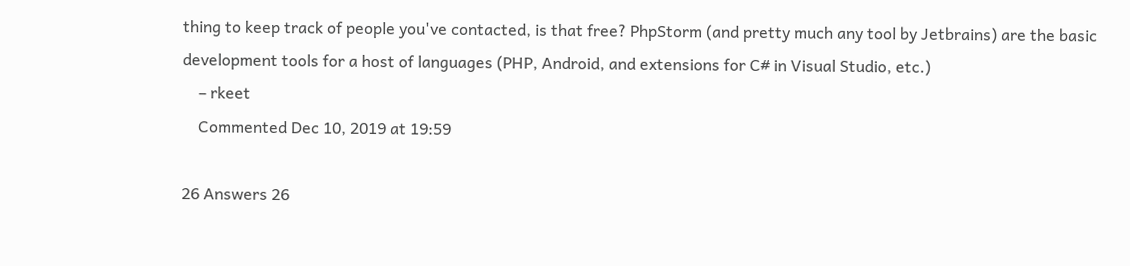thing to keep track of people you've contacted, is that free? PhpStorm (and pretty much any tool by Jetbrains) are the basic development tools for a host of languages (PHP, Android, and extensions for C# in Visual Studio, etc.)
    – rkeet
    Commented Dec 10, 2019 at 19:59

26 Answers 26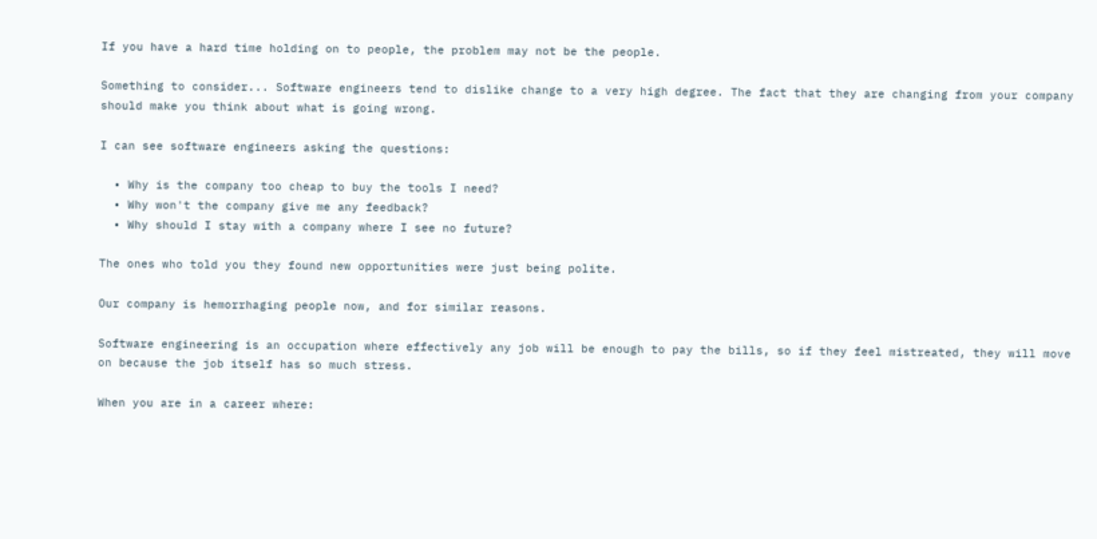If you have a hard time holding on to people, the problem may not be the people.

Something to consider... Software engineers tend to dislike change to a very high degree. The fact that they are changing from your company should make you think about what is going wrong.

I can see software engineers asking the questions:

  • Why is the company too cheap to buy the tools I need?
  • Why won't the company give me any feedback?
  • Why should I stay with a company where I see no future?

The ones who told you they found new opportunities were just being polite.

Our company is hemorrhaging people now, and for similar reasons.

Software engineering is an occupation where effectively any job will be enough to pay the bills, so if they feel mistreated, they will move on because the job itself has so much stress.

When you are in a career where: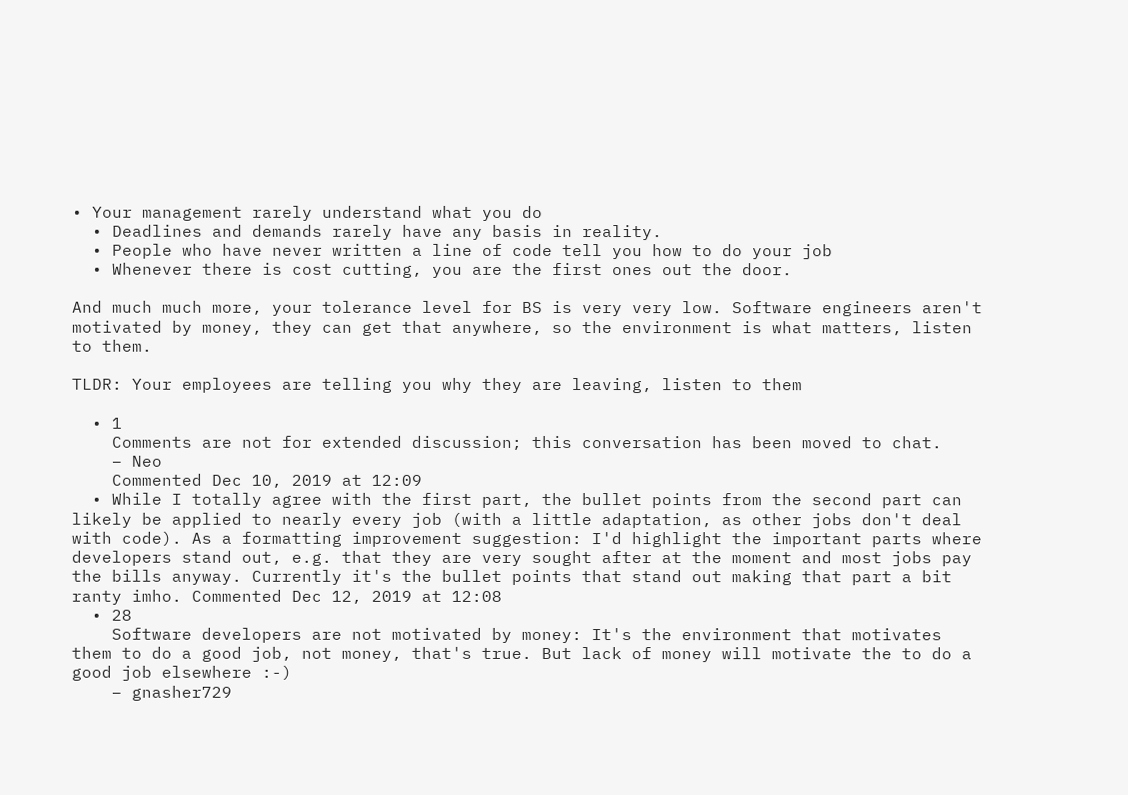• Your management rarely understand what you do
  • Deadlines and demands rarely have any basis in reality.
  • People who have never written a line of code tell you how to do your job
  • Whenever there is cost cutting, you are the first ones out the door.

And much much more, your tolerance level for BS is very very low. Software engineers aren't motivated by money, they can get that anywhere, so the environment is what matters, listen to them.

TLDR: Your employees are telling you why they are leaving, listen to them

  • 1
    Comments are not for extended discussion; this conversation has been moved to chat.
    – Neo
    Commented Dec 10, 2019 at 12:09
  • While I totally agree with the first part, the bullet points from the second part can likely be applied to nearly every job (with a little adaptation, as other jobs don't deal with code). As a formatting improvement suggestion: I'd highlight the important parts where developers stand out, e.g. that they are very sought after at the moment and most jobs pay the bills anyway. Currently it's the bullet points that stand out making that part a bit ranty imho. Commented Dec 12, 2019 at 12:08
  • 28
    Software developers are not motivated by money: It's the environment that motivates them to do a good job, not money, that's true. But lack of money will motivate the to do a good job elsewhere :-)
    – gnasher729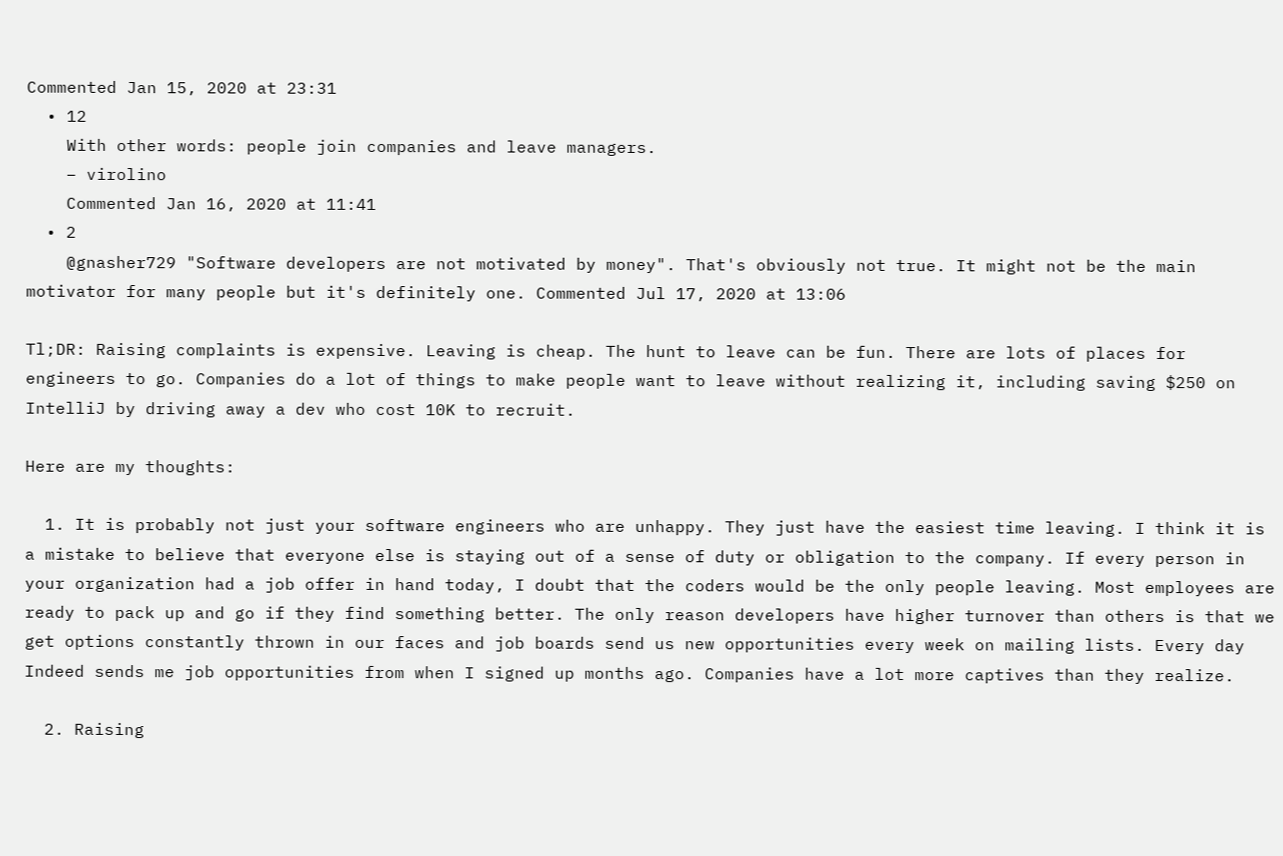Commented Jan 15, 2020 at 23:31
  • 12
    With other words: people join companies and leave managers.
    – virolino
    Commented Jan 16, 2020 at 11:41
  • 2
    @gnasher729 "Software developers are not motivated by money". That's obviously not true. It might not be the main motivator for many people but it's definitely one. Commented Jul 17, 2020 at 13:06

Tl;DR: Raising complaints is expensive. Leaving is cheap. The hunt to leave can be fun. There are lots of places for engineers to go. Companies do a lot of things to make people want to leave without realizing it, including saving $250 on IntelliJ by driving away a dev who cost 10K to recruit.

Here are my thoughts:

  1. It is probably not just your software engineers who are unhappy. They just have the easiest time leaving. I think it is a mistake to believe that everyone else is staying out of a sense of duty or obligation to the company. If every person in your organization had a job offer in hand today, I doubt that the coders would be the only people leaving. Most employees are ready to pack up and go if they find something better. The only reason developers have higher turnover than others is that we get options constantly thrown in our faces and job boards send us new opportunities every week on mailing lists. Every day Indeed sends me job opportunities from when I signed up months ago. Companies have a lot more captives than they realize.

  2. Raising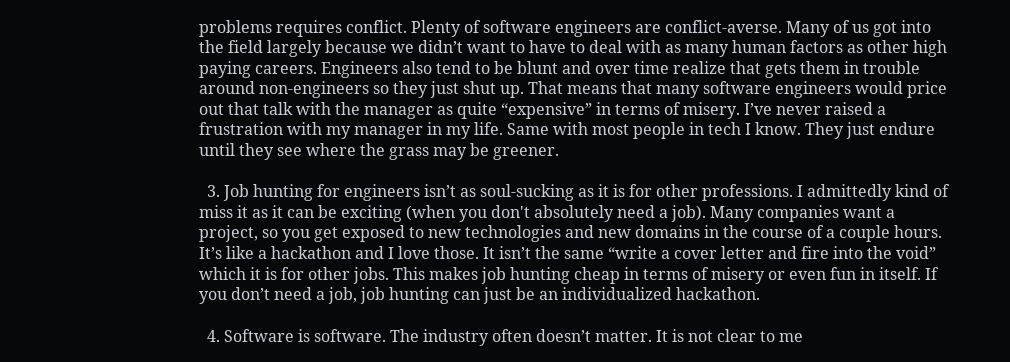problems requires conflict. Plenty of software engineers are conflict-averse. Many of us got into the field largely because we didn’t want to have to deal with as many human factors as other high paying careers. Engineers also tend to be blunt and over time realize that gets them in trouble around non-engineers so they just shut up. That means that many software engineers would price out that talk with the manager as quite “expensive” in terms of misery. I’ve never raised a frustration with my manager in my life. Same with most people in tech I know. They just endure until they see where the grass may be greener.

  3. Job hunting for engineers isn’t as soul-sucking as it is for other professions. I admittedly kind of miss it as it can be exciting (when you don't absolutely need a job). Many companies want a project, so you get exposed to new technologies and new domains in the course of a couple hours. It’s like a hackathon and I love those. It isn’t the same “write a cover letter and fire into the void” which it is for other jobs. This makes job hunting cheap in terms of misery or even fun in itself. If you don’t need a job, job hunting can just be an individualized hackathon.

  4. Software is software. The industry often doesn’t matter. It is not clear to me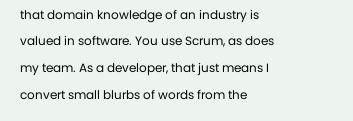that domain knowledge of an industry is valued in software. You use Scrum, as does my team. As a developer, that just means I convert small blurbs of words from the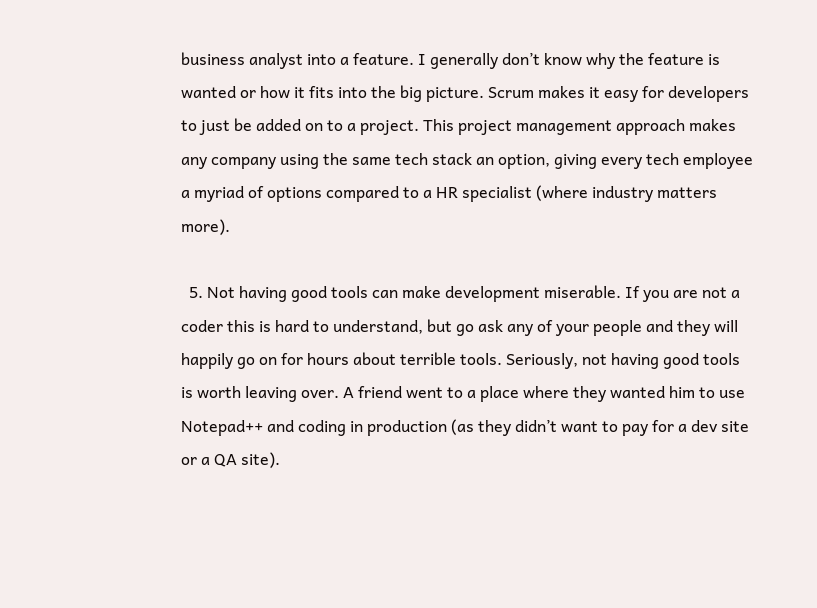business analyst into a feature. I generally don’t know why the feature is wanted or how it fits into the big picture. Scrum makes it easy for developers to just be added on to a project. This project management approach makes any company using the same tech stack an option, giving every tech employee a myriad of options compared to a HR specialist (where industry matters more).

  5. Not having good tools can make development miserable. If you are not a coder this is hard to understand, but go ask any of your people and they will happily go on for hours about terrible tools. Seriously, not having good tools is worth leaving over. A friend went to a place where they wanted him to use Notepad++ and coding in production (as they didn’t want to pay for a dev site or a QA site).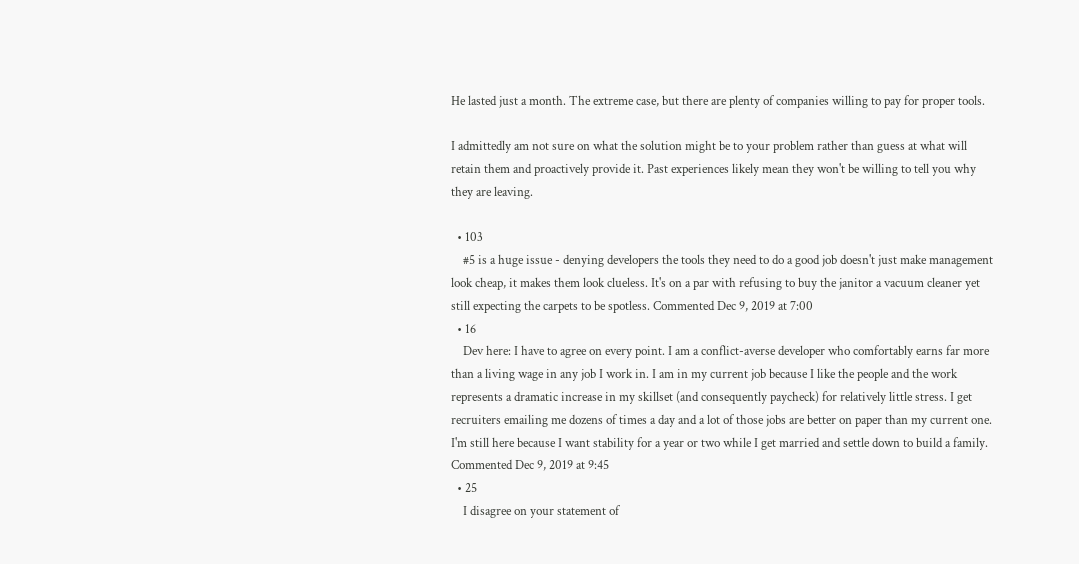He lasted just a month. The extreme case, but there are plenty of companies willing to pay for proper tools.

I admittedly am not sure on what the solution might be to your problem rather than guess at what will retain them and proactively provide it. Past experiences likely mean they won't be willing to tell you why they are leaving.

  • 103
    #5 is a huge issue - denying developers the tools they need to do a good job doesn't just make management look cheap, it makes them look clueless. It's on a par with refusing to buy the janitor a vacuum cleaner yet still expecting the carpets to be spotless. Commented Dec 9, 2019 at 7:00
  • 16
    Dev here: I have to agree on every point. I am a conflict-averse developer who comfortably earns far more than a living wage in any job I work in. I am in my current job because I like the people and the work represents a dramatic increase in my skillset (and consequently paycheck) for relatively little stress. I get recruiters emailing me dozens of times a day and a lot of those jobs are better on paper than my current one. I'm still here because I want stability for a year or two while I get married and settle down to build a family. Commented Dec 9, 2019 at 9:45
  • 25
    I disagree on your statement of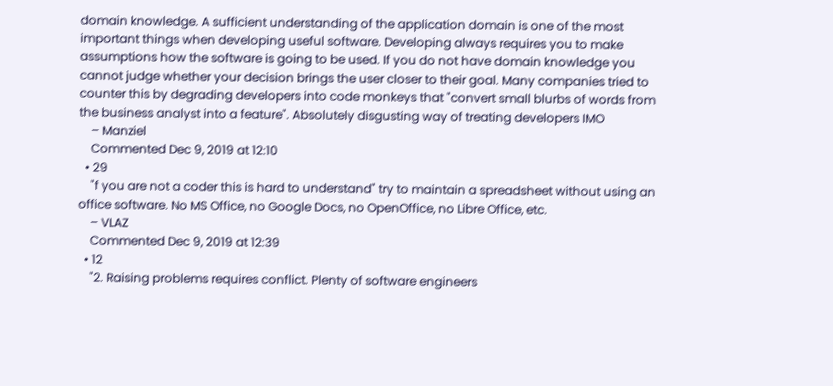domain knowledge. A sufficient understanding of the application domain is one of the most important things when developing useful software. Developing always requires you to make assumptions how the software is going to be used. If you do not have domain knowledge you cannot judge whether your decision brings the user closer to their goal. Many companies tried to counter this by degrading developers into code monkeys that "convert small blurbs of words from the business analyst into a feature". Absolutely disgusting way of treating developers IMO
    – Manziel
    Commented Dec 9, 2019 at 12:10
  • 29
    "f you are not a coder this is hard to understand" try to maintain a spreadsheet without using an office software. No MS Office, no Google Docs, no OpenOffice, no Libre Office, etc.
    – VLAZ
    Commented Dec 9, 2019 at 12:39
  • 12
    "2. Raising problems requires conflict. Plenty of software engineers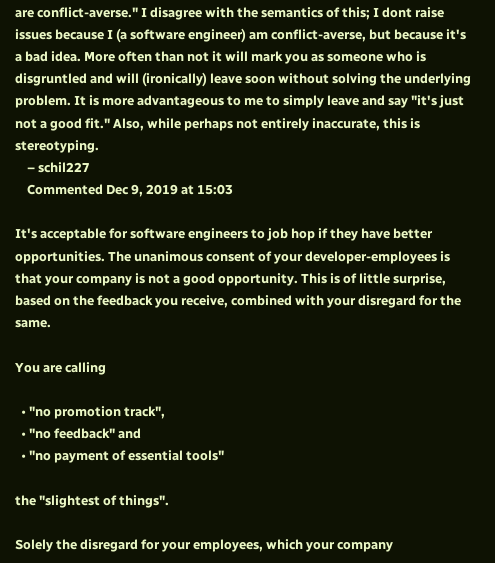are conflict-averse." I disagree with the semantics of this; I dont raise issues because I (a software engineer) am conflict-averse, but because it's a bad idea. More often than not it will mark you as someone who is disgruntled and will (ironically) leave soon without solving the underlying problem. It is more advantageous to me to simply leave and say "it's just not a good fit." Also, while perhaps not entirely inaccurate, this is stereotyping.
    – schil227
    Commented Dec 9, 2019 at 15:03

It's acceptable for software engineers to job hop if they have better opportunities. The unanimous consent of your developer-employees is that your company is not a good opportunity. This is of little surprise, based on the feedback you receive, combined with your disregard for the same.

You are calling

  • "no promotion track",
  • "no feedback" and
  • "no payment of essential tools"

the "slightest of things".

Solely the disregard for your employees, which your company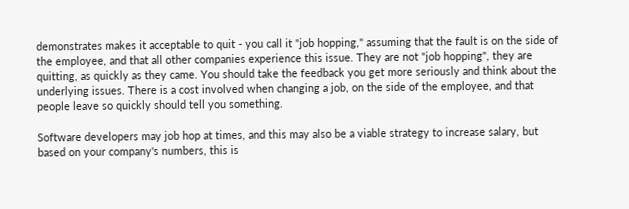demonstrates makes it acceptable to quit - you call it "job hopping," assuming that the fault is on the side of the employee, and that all other companies experience this issue. They are not "job hopping", they are quitting, as quickly as they came. You should take the feedback you get more seriously and think about the underlying issues. There is a cost involved when changing a job, on the side of the employee, and that people leave so quickly should tell you something.

Software developers may job hop at times, and this may also be a viable strategy to increase salary, but based on your company's numbers, this is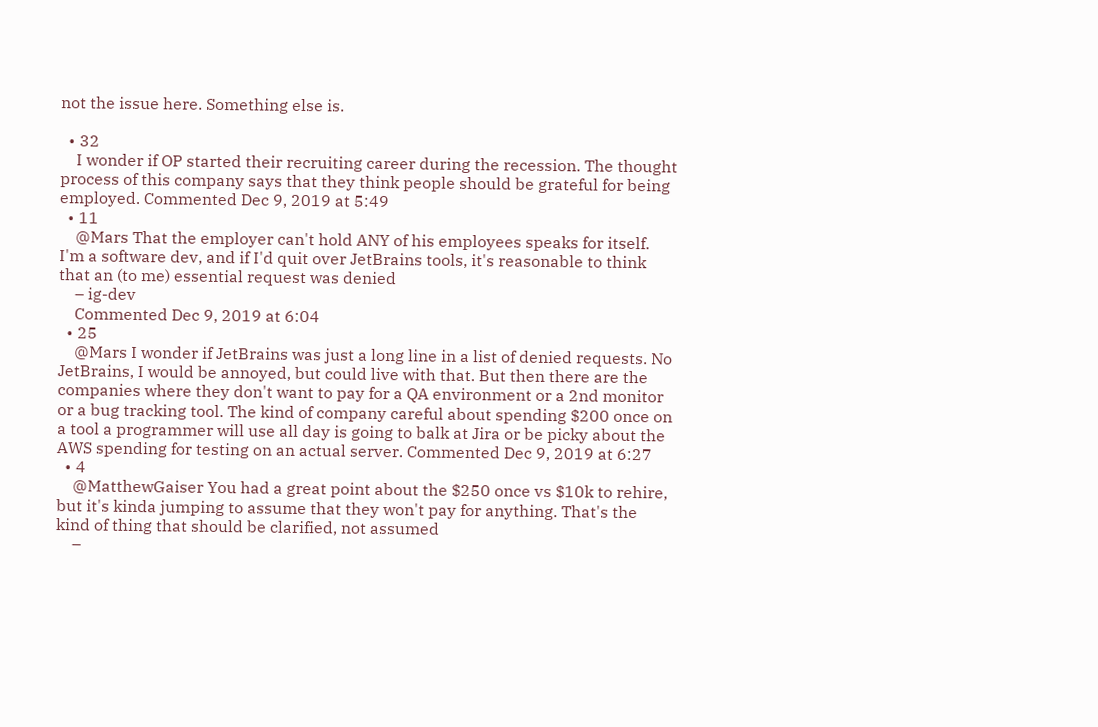not the issue here. Something else is.

  • 32
    I wonder if OP started their recruiting career during the recession. The thought process of this company says that they think people should be grateful for being employed. Commented Dec 9, 2019 at 5:49
  • 11
    @Mars That the employer can't hold ANY of his employees speaks for itself. I'm a software dev, and if I'd quit over JetBrains tools, it's reasonable to think that an (to me) essential request was denied
    – ig-dev
    Commented Dec 9, 2019 at 6:04
  • 25
    @Mars I wonder if JetBrains was just a long line in a list of denied requests. No JetBrains, I would be annoyed, but could live with that. But then there are the companies where they don't want to pay for a QA environment or a 2nd monitor or a bug tracking tool. The kind of company careful about spending $200 once on a tool a programmer will use all day is going to balk at Jira or be picky about the AWS spending for testing on an actual server. Commented Dec 9, 2019 at 6:27
  • 4
    @MatthewGaiser You had a great point about the $250 once vs $10k to rehire, but it's kinda jumping to assume that they won't pay for anything. That's the kind of thing that should be clarified, not assumed
    –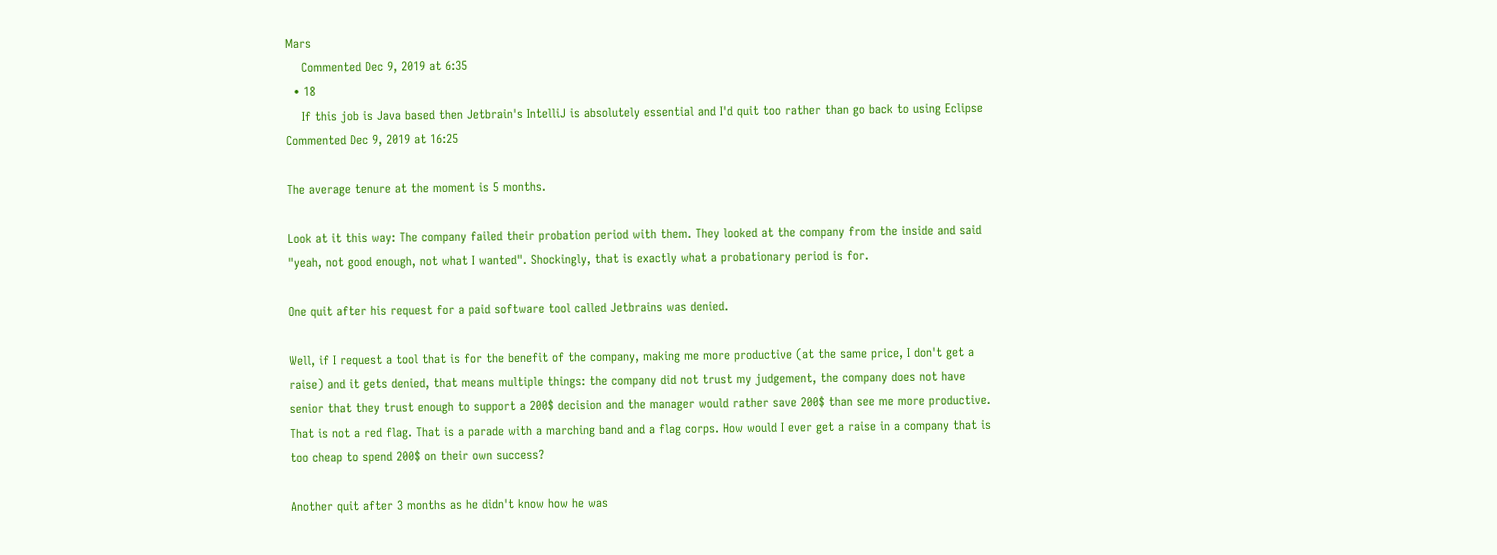Mars
    Commented Dec 9, 2019 at 6:35
  • 18
    If this job is Java based then Jetbrain's IntelliJ is absolutely essential and I'd quit too rather than go back to using Eclipse Commented Dec 9, 2019 at 16:25

The average tenure at the moment is 5 months.

Look at it this way: The company failed their probation period with them. They looked at the company from the inside and said "yeah, not good enough, not what I wanted". Shockingly, that is exactly what a probationary period is for.

One quit after his request for a paid software tool called Jetbrains was denied.

Well, if I request a tool that is for the benefit of the company, making me more productive (at the same price, I don't get a raise) and it gets denied, that means multiple things: the company did not trust my judgement, the company does not have senior that they trust enough to support a 200$ decision and the manager would rather save 200$ than see me more productive. That is not a red flag. That is a parade with a marching band and a flag corps. How would I ever get a raise in a company that is too cheap to spend 200$ on their own success?

Another quit after 3 months as he didn't know how he was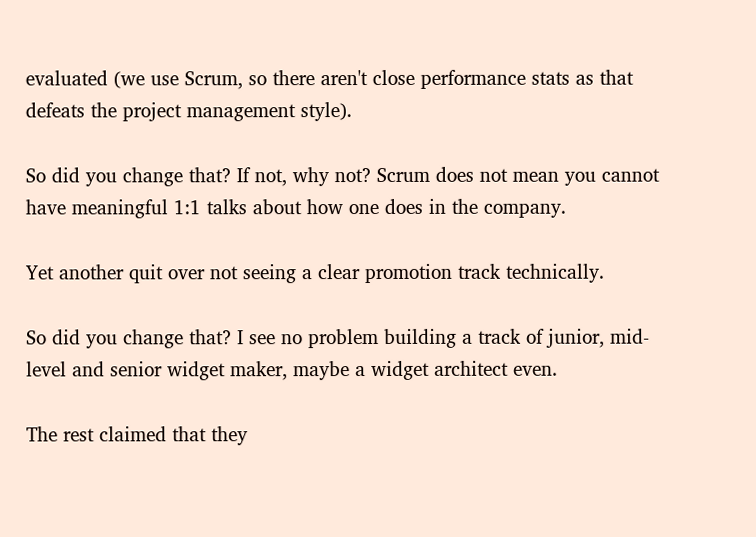evaluated (we use Scrum, so there aren't close performance stats as that defeats the project management style).

So did you change that? If not, why not? Scrum does not mean you cannot have meaningful 1:1 talks about how one does in the company.

Yet another quit over not seeing a clear promotion track technically.

So did you change that? I see no problem building a track of junior, mid-level and senior widget maker, maybe a widget architect even.

The rest claimed that they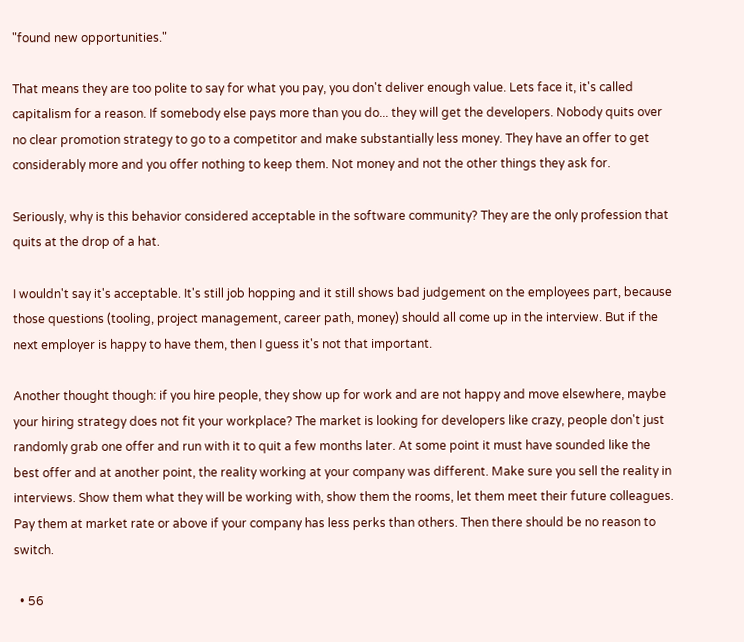"found new opportunities."

That means they are too polite to say for what you pay, you don't deliver enough value. Lets face it, it's called capitalism for a reason. If somebody else pays more than you do... they will get the developers. Nobody quits over no clear promotion strategy to go to a competitor and make substantially less money. They have an offer to get considerably more and you offer nothing to keep them. Not money and not the other things they ask for.

Seriously, why is this behavior considered acceptable in the software community? They are the only profession that quits at the drop of a hat.

I wouldn't say it's acceptable. It's still job hopping and it still shows bad judgement on the employees part, because those questions (tooling, project management, career path, money) should all come up in the interview. But if the next employer is happy to have them, then I guess it's not that important.

Another thought though: if you hire people, they show up for work and are not happy and move elsewhere, maybe your hiring strategy does not fit your workplace? The market is looking for developers like crazy, people don't just randomly grab one offer and run with it to quit a few months later. At some point it must have sounded like the best offer and at another point, the reality working at your company was different. Make sure you sell the reality in interviews. Show them what they will be working with, show them the rooms, let them meet their future colleagues. Pay them at market rate or above if your company has less perks than others. Then there should be no reason to switch.

  • 56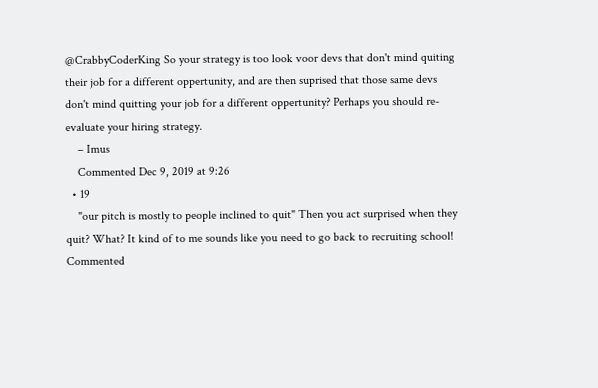@CrabbyCoderKing So your strategy is too look voor devs that don't mind quiting their job for a different oppertunity, and are then suprised that those same devs don't mind quitting your job for a different oppertunity? Perhaps you should re-evaluate your hiring strategy.
    – Imus
    Commented Dec 9, 2019 at 9:26
  • 19
    "our pitch is mostly to people inclined to quit" Then you act surprised when they quit? What? It kind of to me sounds like you need to go back to recruiting school! Commented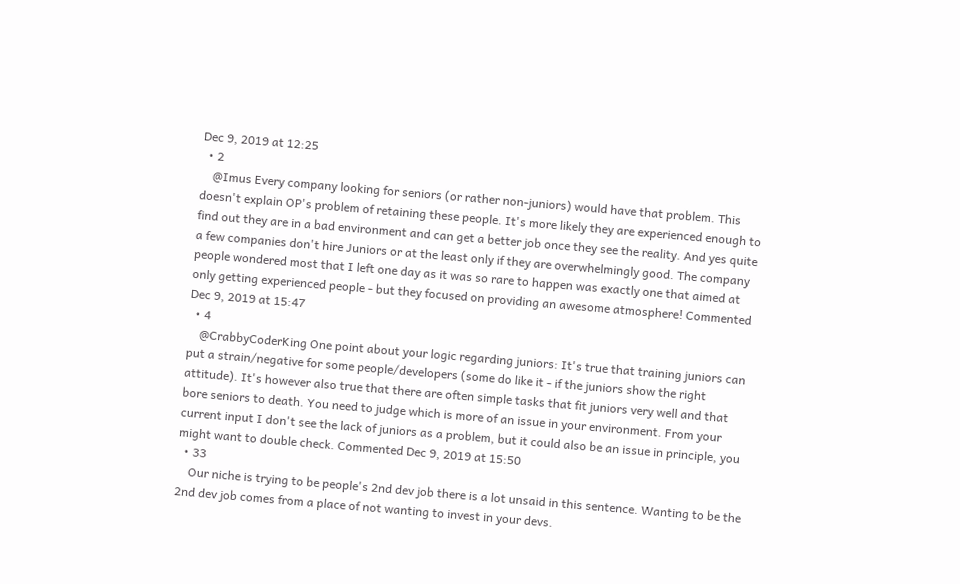Dec 9, 2019 at 12:25
  • 2
    @Imus Every company looking for seniors (or rather non-juniors) would have that problem. This doesn't explain OP's problem of retaining these people. It's more likely they are experienced enough to find out they are in a bad environment and can get a better job once they see the reality. And yes quite a few companies don't hire Juniors or at the least only if they are overwhelmingly good. The company people wondered most that I left one day as it was so rare to happen was exactly one that aimed at only getting experienced people - but they focused on providing an awesome atmosphere! Commented Dec 9, 2019 at 15:47
  • 4
    @CrabbyCoderKing One point about your logic regarding juniors: It's true that training juniors can put a strain/negative for some people/developers (some do like it - if the juniors show the right attitude). It's however also true that there are often simple tasks that fit juniors very well and that bore seniors to death. You need to judge which is more of an issue in your environment. From your current input I don't see the lack of juniors as a problem, but it could also be an issue in principle, you might want to double check. Commented Dec 9, 2019 at 15:50
  • 33
    Our niche is trying to be people's 2nd dev job there is a lot unsaid in this sentence. Wanting to be the 2nd dev job comes from a place of not wanting to invest in your devs.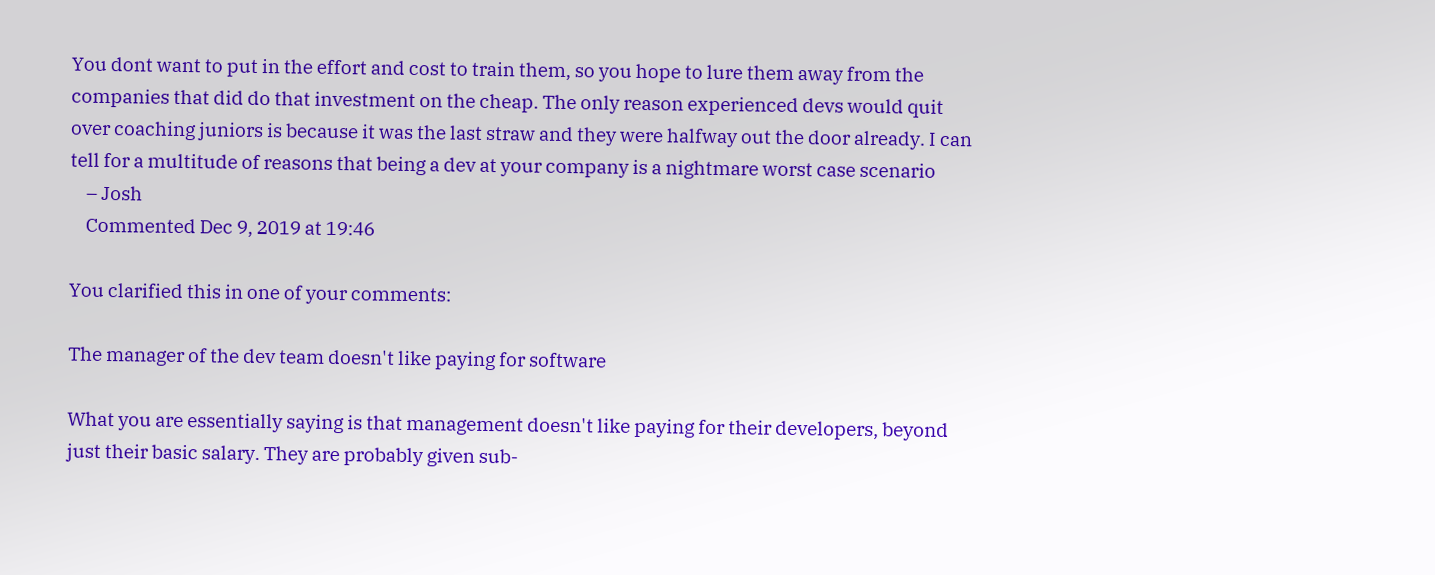You dont want to put in the effort and cost to train them, so you hope to lure them away from the companies that did do that investment on the cheap. The only reason experienced devs would quit over coaching juniors is because it was the last straw and they were halfway out the door already. I can tell for a multitude of reasons that being a dev at your company is a nightmare worst case scenario
    – Josh
    Commented Dec 9, 2019 at 19:46

You clarified this in one of your comments:

The manager of the dev team doesn't like paying for software

What you are essentially saying is that management doesn't like paying for their developers, beyond just their basic salary. They are probably given sub-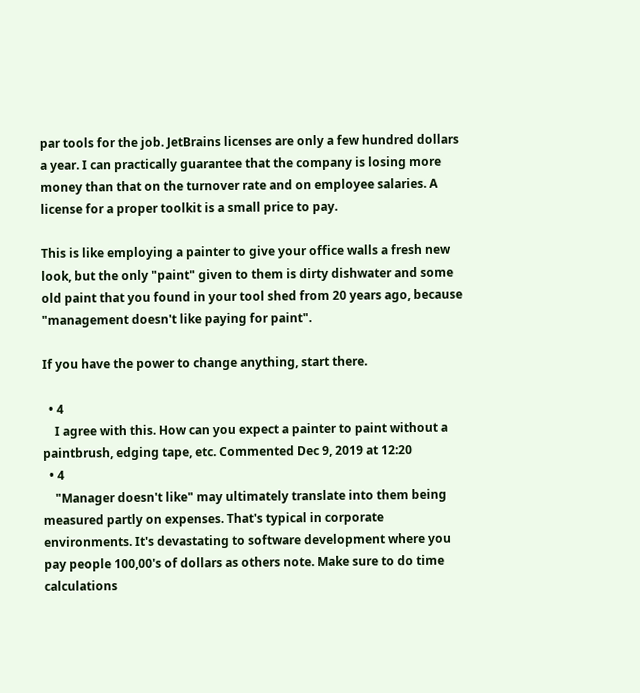par tools for the job. JetBrains licenses are only a few hundred dollars a year. I can practically guarantee that the company is losing more money than that on the turnover rate and on employee salaries. A license for a proper toolkit is a small price to pay.

This is like employing a painter to give your office walls a fresh new look, but the only "paint" given to them is dirty dishwater and some old paint that you found in your tool shed from 20 years ago, because "management doesn't like paying for paint".

If you have the power to change anything, start there.

  • 4
    I agree with this. How can you expect a painter to paint without a paintbrush, edging tape, etc. Commented Dec 9, 2019 at 12:20
  • 4
    "Manager doesn't like" may ultimately translate into them being measured partly on expenses. That's typical in corporate environments. It's devastating to software development where you pay people 100,00's of dollars as others note. Make sure to do time calculations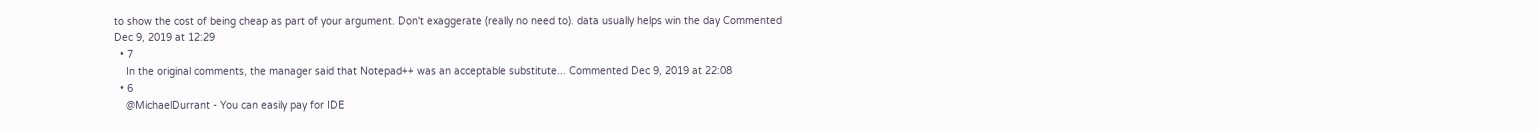to show the cost of being cheap as part of your argument. Don't exaggerate (really no need to). data usually helps win the day Commented Dec 9, 2019 at 12:29
  • 7
    In the original comments, the manager said that Notepad++ was an acceptable substitute... Commented Dec 9, 2019 at 22:08
  • 6
    @MichaelDurrant - You can easily pay for IDE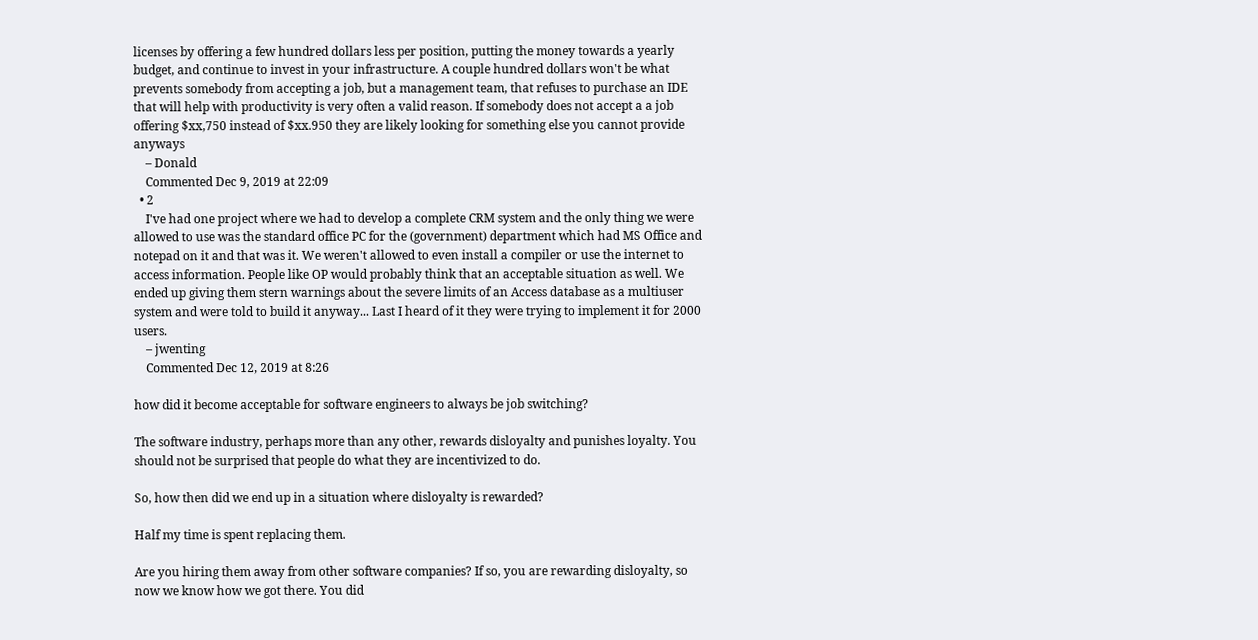licenses by offering a few hundred dollars less per position, putting the money towards a yearly budget, and continue to invest in your infrastructure. A couple hundred dollars won't be what prevents somebody from accepting a job, but a management team, that refuses to purchase an IDE that will help with productivity is very often a valid reason. If somebody does not accept a a job offering $xx,750 instead of $xx.950 they are likely looking for something else you cannot provide anyways
    – Donald
    Commented Dec 9, 2019 at 22:09
  • 2
    I've had one project where we had to develop a complete CRM system and the only thing we were allowed to use was the standard office PC for the (government) department which had MS Office and notepad on it and that was it. We weren't allowed to even install a compiler or use the internet to access information. People like OP would probably think that an acceptable situation as well. We ended up giving them stern warnings about the severe limits of an Access database as a multiuser system and were told to build it anyway... Last I heard of it they were trying to implement it for 2000 users.
    – jwenting
    Commented Dec 12, 2019 at 8:26

how did it become acceptable for software engineers to always be job switching?

The software industry, perhaps more than any other, rewards disloyalty and punishes loyalty. You should not be surprised that people do what they are incentivized to do.

So, how then did we end up in a situation where disloyalty is rewarded?

Half my time is spent replacing them.

Are you hiring them away from other software companies? If so, you are rewarding disloyalty, so now we know how we got there. You did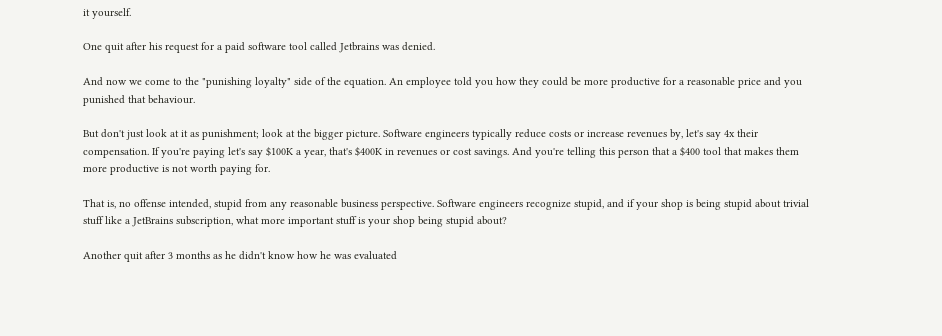it yourself.

One quit after his request for a paid software tool called Jetbrains was denied.

And now we come to the "punishing loyalty" side of the equation. An employee told you how they could be more productive for a reasonable price and you punished that behaviour.

But don't just look at it as punishment; look at the bigger picture. Software engineers typically reduce costs or increase revenues by, let's say 4x their compensation. If you're paying let's say $100K a year, that's $400K in revenues or cost savings. And you're telling this person that a $400 tool that makes them more productive is not worth paying for.

That is, no offense intended, stupid from any reasonable business perspective. Software engineers recognize stupid, and if your shop is being stupid about trivial stuff like a JetBrains subscription, what more important stuff is your shop being stupid about?

Another quit after 3 months as he didn't know how he was evaluated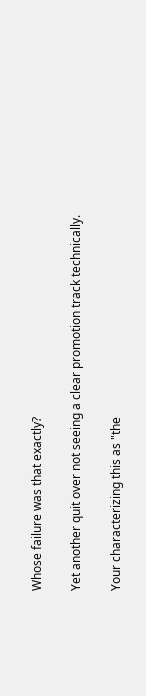Whose failure was that exactly?

Yet another quit over not seeing a clear promotion track technically.

Your characterizing this as "the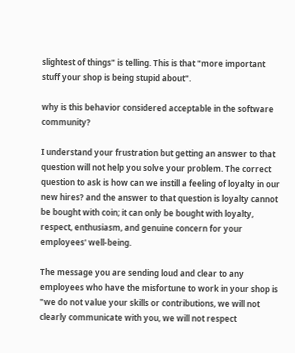slightest of things" is telling. This is that "more important stuff your shop is being stupid about".

why is this behavior considered acceptable in the software community?

I understand your frustration but getting an answer to that question will not help you solve your problem. The correct question to ask is how can we instill a feeling of loyalty in our new hires? and the answer to that question is loyalty cannot be bought with coin; it can only be bought with loyalty, respect, enthusiasm, and genuine concern for your employees' well-being.

The message you are sending loud and clear to any employees who have the misfortune to work in your shop is "we do not value your skills or contributions, we will not clearly communicate with you, we will not respect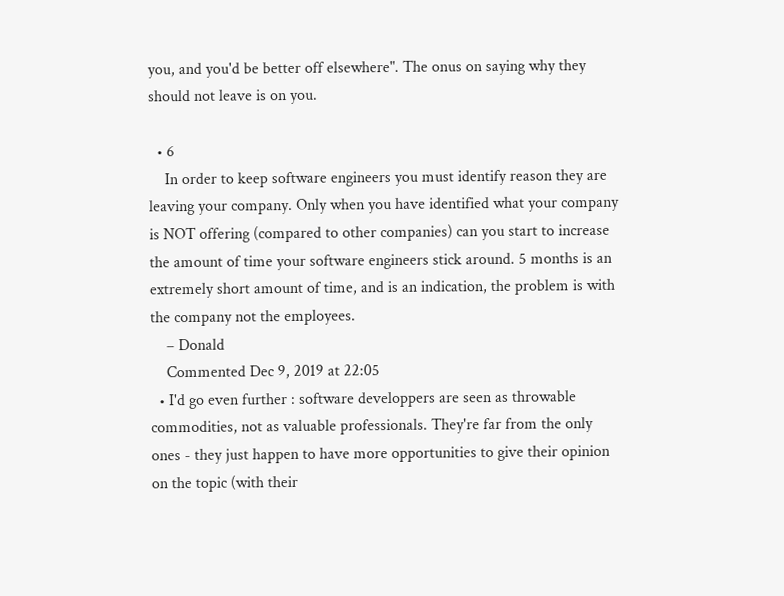you, and you'd be better off elsewhere". The onus on saying why they should not leave is on you.

  • 6
    In order to keep software engineers you must identify reason they are leaving your company. Only when you have identified what your company is NOT offering (compared to other companies) can you start to increase the amount of time your software engineers stick around. 5 months is an extremely short amount of time, and is an indication, the problem is with the company not the employees.
    – Donald
    Commented Dec 9, 2019 at 22:05
  • I'd go even further : software developpers are seen as throwable commodities, not as valuable professionals. They're far from the only ones - they just happen to have more opportunities to give their opinion on the topic (with their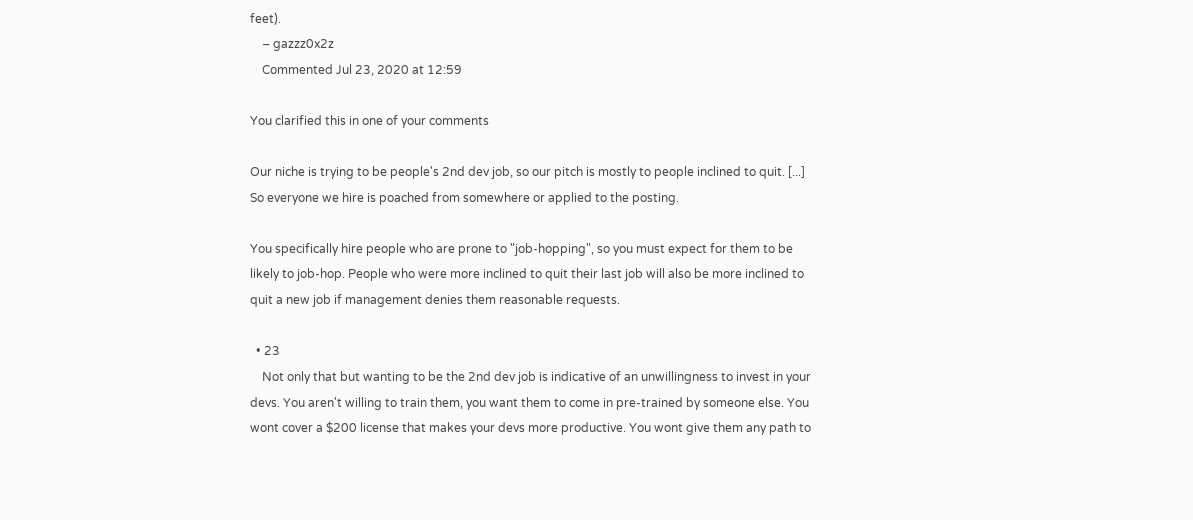feet).
    – gazzz0x2z
    Commented Jul 23, 2020 at 12:59

You clarified this in one of your comments

Our niche is trying to be people's 2nd dev job, so our pitch is mostly to people inclined to quit. [...] So everyone we hire is poached from somewhere or applied to the posting.

You specifically hire people who are prone to "job-hopping", so you must expect for them to be likely to job-hop. People who were more inclined to quit their last job will also be more inclined to quit a new job if management denies them reasonable requests.

  • 23
    Not only that but wanting to be the 2nd dev job is indicative of an unwillingness to invest in your devs. You aren't willing to train them, you want them to come in pre-trained by someone else. You wont cover a $200 license that makes your devs more productive. You wont give them any path to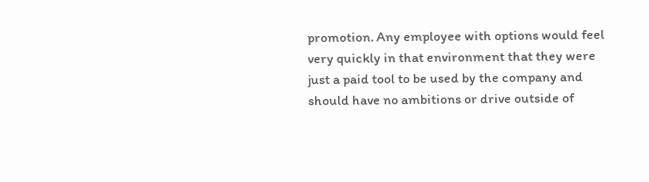promotion. Any employee with options would feel very quickly in that environment that they were just a paid tool to be used by the company and should have no ambitions or drive outside of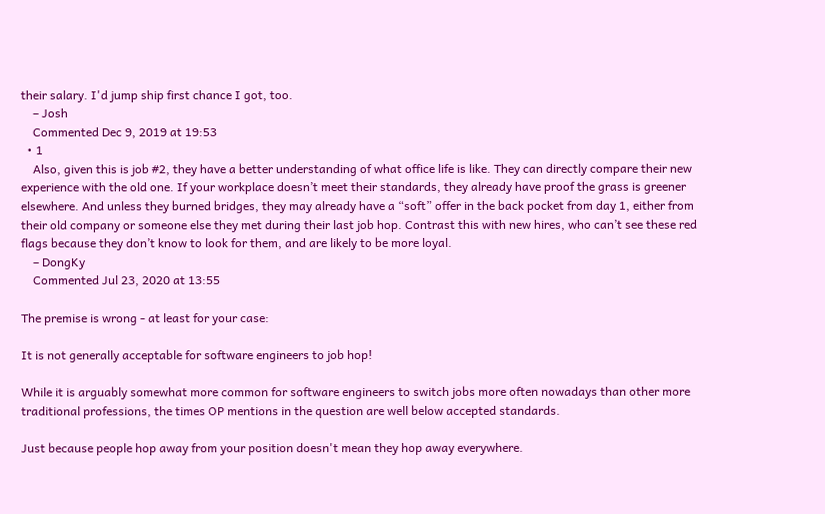their salary. I'd jump ship first chance I got, too.
    – Josh
    Commented Dec 9, 2019 at 19:53
  • 1
    Also, given this is job #2, they have a better understanding of what office life is like. They can directly compare their new experience with the old one. If your workplace doesn’t meet their standards, they already have proof the grass is greener elsewhere. And unless they burned bridges, they may already have a “soft” offer in the back pocket from day 1, either from their old company or someone else they met during their last job hop. Contrast this with new hires, who can’t see these red flags because they don’t know to look for them, and are likely to be more loyal.
    – DongKy
    Commented Jul 23, 2020 at 13:55

The premise is wrong - at least for your case:

It is not generally acceptable for software engineers to job hop!

While it is arguably somewhat more common for software engineers to switch jobs more often nowadays than other more traditional professions, the times OP mentions in the question are well below accepted standards.

Just because people hop away from your position doesn't mean they hop away everywhere.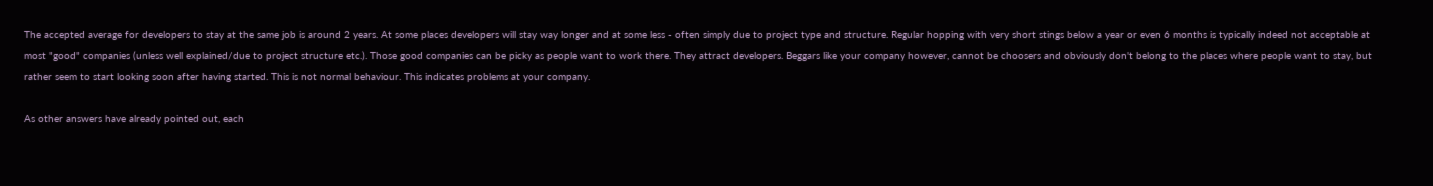The accepted average for developers to stay at the same job is around 2 years. At some places developers will stay way longer and at some less - often simply due to project type and structure. Regular hopping with very short stings below a year or even 6 months is typically indeed not acceptable at most "good" companies (unless well explained/due to project structure etc.). Those good companies can be picky as people want to work there. They attract developers. Beggars like your company however, cannot be choosers and obviously don't belong to the places where people want to stay, but rather seem to start looking soon after having started. This is not normal behaviour. This indicates problems at your company.

As other answers have already pointed out, each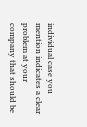individual case you mention indicates a clear problem at your company that should be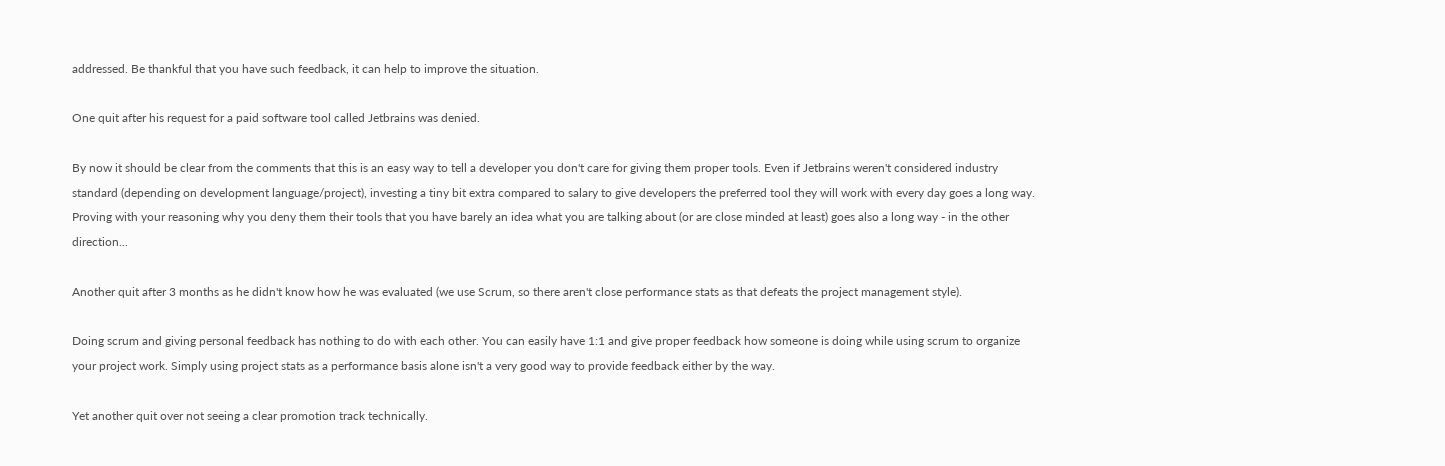addressed. Be thankful that you have such feedback, it can help to improve the situation.

One quit after his request for a paid software tool called Jetbrains was denied.

By now it should be clear from the comments that this is an easy way to tell a developer you don't care for giving them proper tools. Even if Jetbrains weren't considered industry standard (depending on development language/project), investing a tiny bit extra compared to salary to give developers the preferred tool they will work with every day goes a long way. Proving with your reasoning why you deny them their tools that you have barely an idea what you are talking about (or are close minded at least) goes also a long way - in the other direction...

Another quit after 3 months as he didn't know how he was evaluated (we use Scrum, so there aren't close performance stats as that defeats the project management style).

Doing scrum and giving personal feedback has nothing to do with each other. You can easily have 1:1 and give proper feedback how someone is doing while using scrum to organize your project work. Simply using project stats as a performance basis alone isn't a very good way to provide feedback either by the way.

Yet another quit over not seeing a clear promotion track technically.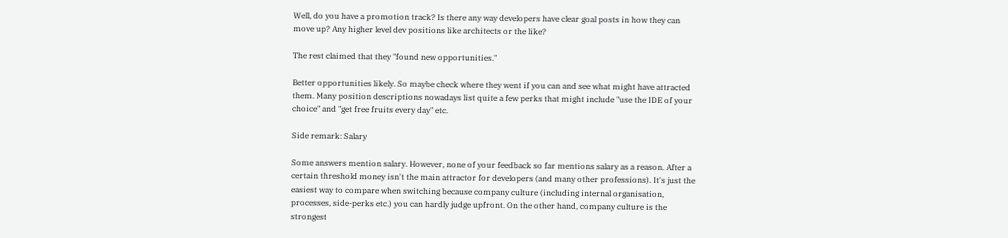Well, do you have a promotion track? Is there any way developers have clear goal posts in how they can move up? Any higher level dev positions like architects or the like?

The rest claimed that they "found new opportunities."

Better opportunities likely. So maybe check where they went if you can and see what might have attracted them. Many position descriptions nowadays list quite a few perks that might include "use the IDE of your choice" and "get free fruits every day" etc.

Side remark: Salary

Some answers mention salary. However, none of your feedback so far mentions salary as a reason. After a certain threshold money isn't the main attractor for developers (and many other professions). It's just the easiest way to compare when switching because company culture (including internal organisation, processes, side-perks etc.) you can hardly judge upfront. On the other hand, company culture is the strongest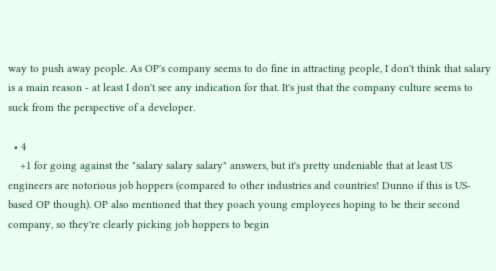way to push away people. As OP's company seems to do fine in attracting people, I don't think that salary is a main reason - at least I don't see any indication for that. It's just that the company culture seems to suck from the perspective of a developer.

  • 4
    +1 for going against the "salary salary salary" answers, but it's pretty undeniable that at least US engineers are notorious job hoppers (compared to other industries and countries! Dunno if this is US-based OP though). OP also mentioned that they poach young employees hoping to be their second company, so they're clearly picking job hoppers to begin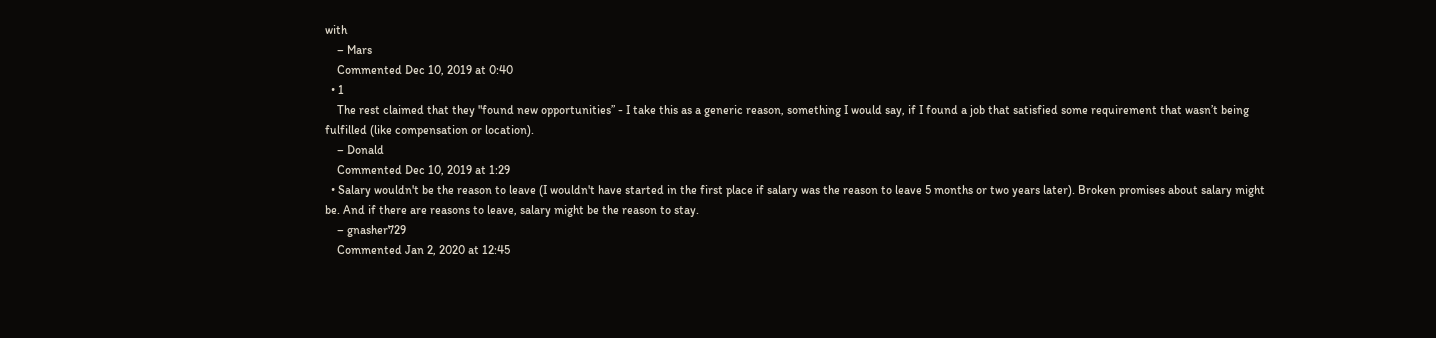with
    – Mars
    Commented Dec 10, 2019 at 0:40
  • 1
    The rest claimed that they "found new opportunities” - I take this as a generic reason, something I would say, if I found a job that satisfied some requirement that wasn’t being fulfilled (like compensation or location).
    – Donald
    Commented Dec 10, 2019 at 1:29
  • Salary wouldn't be the reason to leave (I wouldn't have started in the first place if salary was the reason to leave 5 months or two years later). Broken promises about salary might be. And if there are reasons to leave, salary might be the reason to stay.
    – gnasher729
    Commented Jan 2, 2020 at 12:45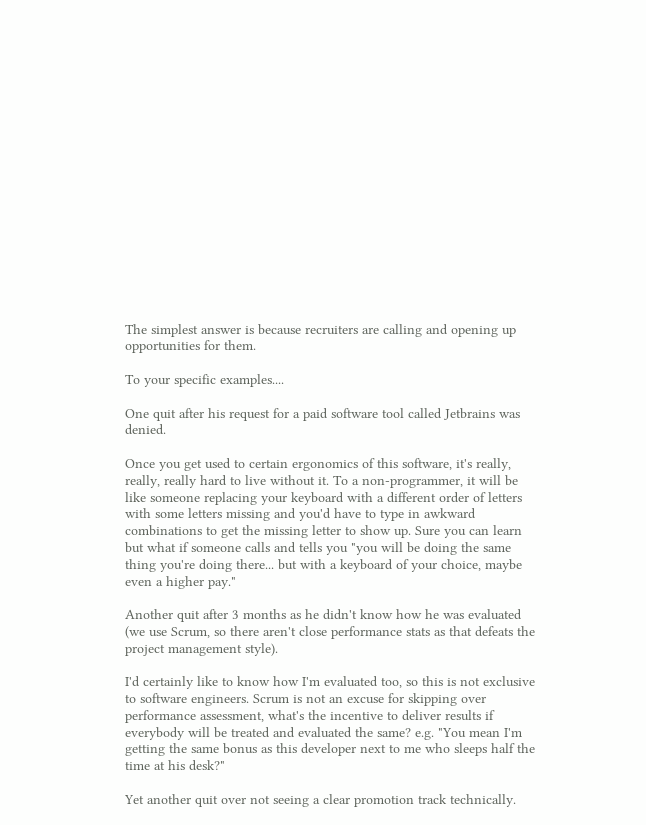The simplest answer is because recruiters are calling and opening up opportunities for them.

To your specific examples....

One quit after his request for a paid software tool called Jetbrains was denied.

Once you get used to certain ergonomics of this software, it's really, really, really hard to live without it. To a non-programmer, it will be like someone replacing your keyboard with a different order of letters with some letters missing and you'd have to type in awkward combinations to get the missing letter to show up. Sure you can learn but what if someone calls and tells you "you will be doing the same thing you're doing there... but with a keyboard of your choice, maybe even a higher pay."

Another quit after 3 months as he didn't know how he was evaluated (we use Scrum, so there aren't close performance stats as that defeats the project management style).

I'd certainly like to know how I'm evaluated too, so this is not exclusive to software engineers. Scrum is not an excuse for skipping over performance assessment, what's the incentive to deliver results if everybody will be treated and evaluated the same? e.g. "You mean I'm getting the same bonus as this developer next to me who sleeps half the time at his desk?"

Yet another quit over not seeing a clear promotion track technically.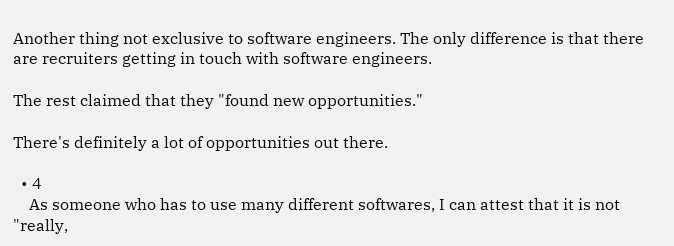Another thing not exclusive to software engineers. The only difference is that there are recruiters getting in touch with software engineers.

The rest claimed that they "found new opportunities."

There's definitely a lot of opportunities out there.

  • 4
    As someone who has to use many different softwares, I can attest that it is not "really,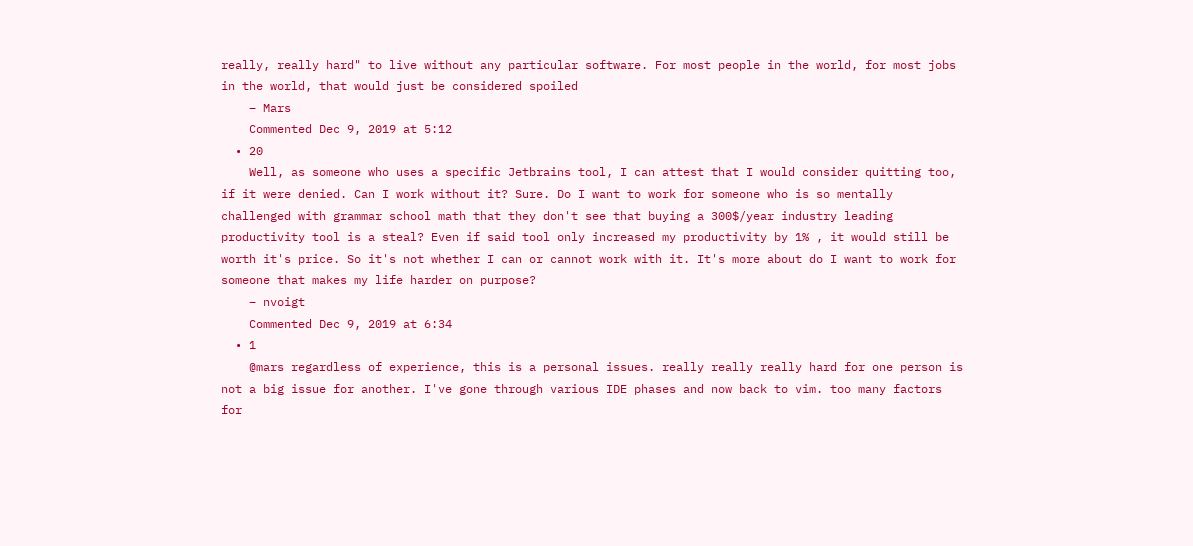really, really hard" to live without any particular software. For most people in the world, for most jobs in the world, that would just be considered spoiled
    – Mars
    Commented Dec 9, 2019 at 5:12
  • 20
    Well, as someone who uses a specific Jetbrains tool, I can attest that I would consider quitting too, if it were denied. Can I work without it? Sure. Do I want to work for someone who is so mentally challenged with grammar school math that they don't see that buying a 300$/year industry leading productivity tool is a steal? Even if said tool only increased my productivity by 1% , it would still be worth it's price. So it's not whether I can or cannot work with it. It's more about do I want to work for someone that makes my life harder on purpose?
    – nvoigt
    Commented Dec 9, 2019 at 6:34
  • 1
    @mars regardless of experience, this is a personal issues. really really really hard for one person is not a big issue for another. I've gone through various IDE phases and now back to vim. too many factors for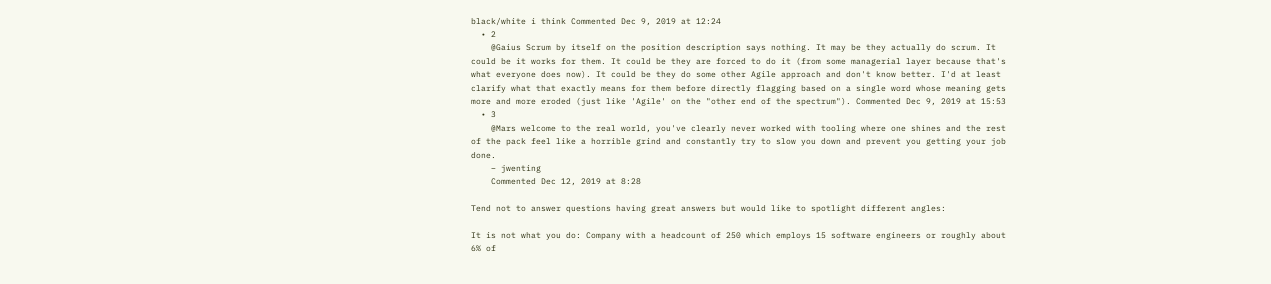black/white i think Commented Dec 9, 2019 at 12:24
  • 2
    @Gaius Scrum by itself on the position description says nothing. It may be they actually do scrum. It could be it works for them. It could be they are forced to do it (from some managerial layer because that's what everyone does now). It could be they do some other Agile approach and don't know better. I'd at least clarify what that exactly means for them before directly flagging based on a single word whose meaning gets more and more eroded (just like 'Agile' on the "other end of the spectrum"). Commented Dec 9, 2019 at 15:53
  • 3
    @Mars welcome to the real world, you've clearly never worked with tooling where one shines and the rest of the pack feel like a horrible grind and constantly try to slow you down and prevent you getting your job done.
    – jwenting
    Commented Dec 12, 2019 at 8:28

Tend not to answer questions having great answers but would like to spotlight different angles:

It is not what you do: Company with a headcount of 250 which employs 15 software engineers or roughly about 6% of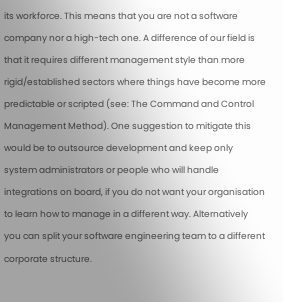its workforce. This means that you are not a software company nor a high-tech one. A difference of our field is that it requires different management style than more rigid/established sectors where things have become more predictable or scripted (see: The Command and Control Management Method). One suggestion to mitigate this would be to outsource development and keep only system administrators or people who will handle integrations on board, if you do not want your organisation to learn how to manage in a different way. Alternatively you can split your software engineering team to a different corporate structure.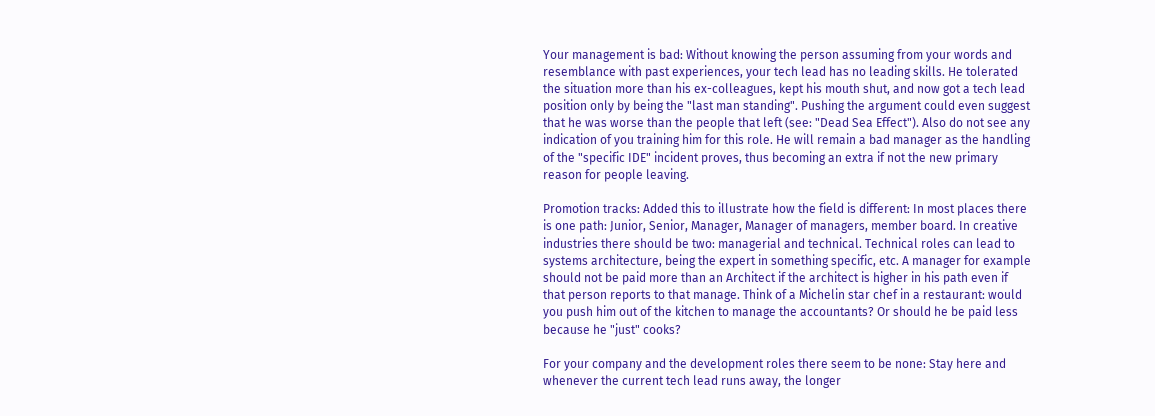Your management is bad: Without knowing the person assuming from your words and resemblance with past experiences, your tech lead has no leading skills. He tolerated the situation more than his ex-colleagues, kept his mouth shut, and now got a tech lead position only by being the "last man standing". Pushing the argument could even suggest that he was worse than the people that left (see: "Dead Sea Effect"). Also do not see any indication of you training him for this role. He will remain a bad manager as the handling of the "specific IDE" incident proves, thus becoming an extra if not the new primary reason for people leaving.

Promotion tracks: Added this to illustrate how the field is different: In most places there is one path: Junior, Senior, Manager, Manager of managers, member board. In creative industries there should be two: managerial and technical. Technical roles can lead to systems architecture, being the expert in something specific, etc. A manager for example should not be paid more than an Architect if the architect is higher in his path even if that person reports to that manage. Think of a Michelin star chef in a restaurant: would you push him out of the kitchen to manage the accountants? Or should he be paid less because he "just" cooks?

For your company and the development roles there seem to be none: Stay here and whenever the current tech lead runs away, the longer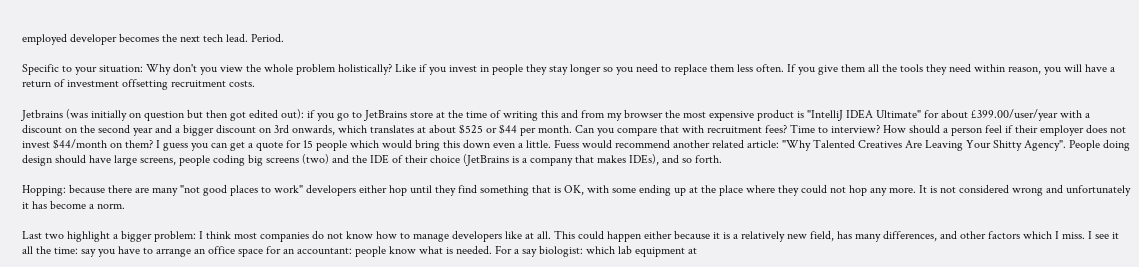employed developer becomes the next tech lead. Period.

Specific to your situation: Why don't you view the whole problem holistically? Like if you invest in people they stay longer so you need to replace them less often. If you give them all the tools they need within reason, you will have a return of investment offsetting recruitment costs.

Jetbrains (was initially on question but then got edited out): if you go to JetBrains store at the time of writing this and from my browser the most expensive product is "IntelliJ IDEA Ultimate" for about £399.00/user/year with a discount on the second year and a bigger discount on 3rd onwards, which translates at about $525 or $44 per month. Can you compare that with recruitment fees? Time to interview? How should a person feel if their employer does not invest $44/month on them? I guess you can get a quote for 15 people which would bring this down even a little. Fuess would recommend another related article: "Why Talented Creatives Are Leaving Your Shitty Agency". People doing design should have large screens, people coding big screens (two) and the IDE of their choice (JetBrains is a company that makes IDEs), and so forth.

Hopping: because there are many "not good places to work" developers either hop until they find something that is OK, with some ending up at the place where they could not hop any more. It is not considered wrong and unfortunately it has become a norm.

Last two highlight a bigger problem: I think most companies do not know how to manage developers like at all. This could happen either because it is a relatively new field, has many differences, and other factors which I miss. I see it all the time: say you have to arrange an office space for an accountant: people know what is needed. For a say biologist: which lab equipment at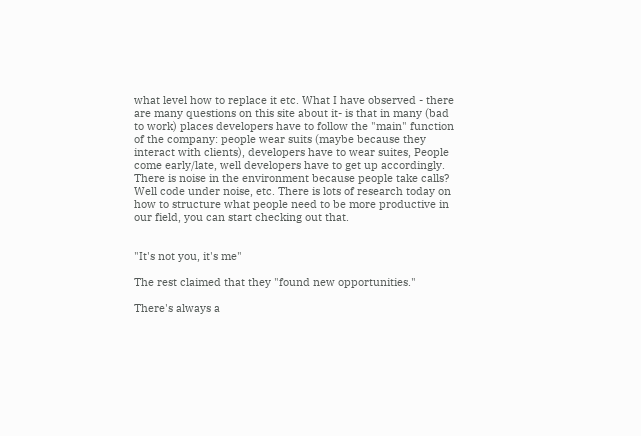what level how to replace it etc. What I have observed - there are many questions on this site about it- is that in many (bad to work) places developers have to follow the "main" function of the company: people wear suits (maybe because they interact with clients), developers have to wear suites, People come early/late, well developers have to get up accordingly. There is noise in the environment because people take calls? Well code under noise, etc. There is lots of research today on how to structure what people need to be more productive in our field, you can start checking out that.


"It's not you, it's me"

The rest claimed that they "found new opportunities."

There's always a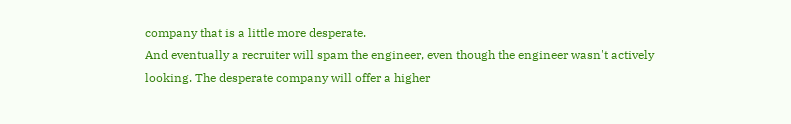company that is a little more desperate.
And eventually a recruiter will spam the engineer, even though the engineer wasn't actively looking. The desperate company will offer a higher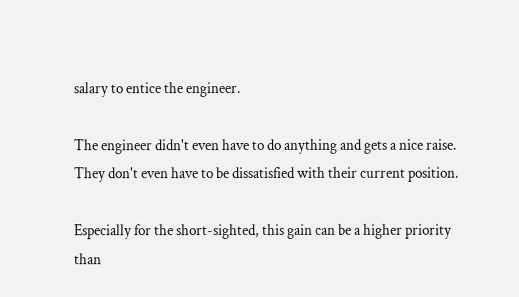salary to entice the engineer.

The engineer didn't even have to do anything and gets a nice raise.
They don't even have to be dissatisfied with their current position.

Especially for the short-sighted, this gain can be a higher priority than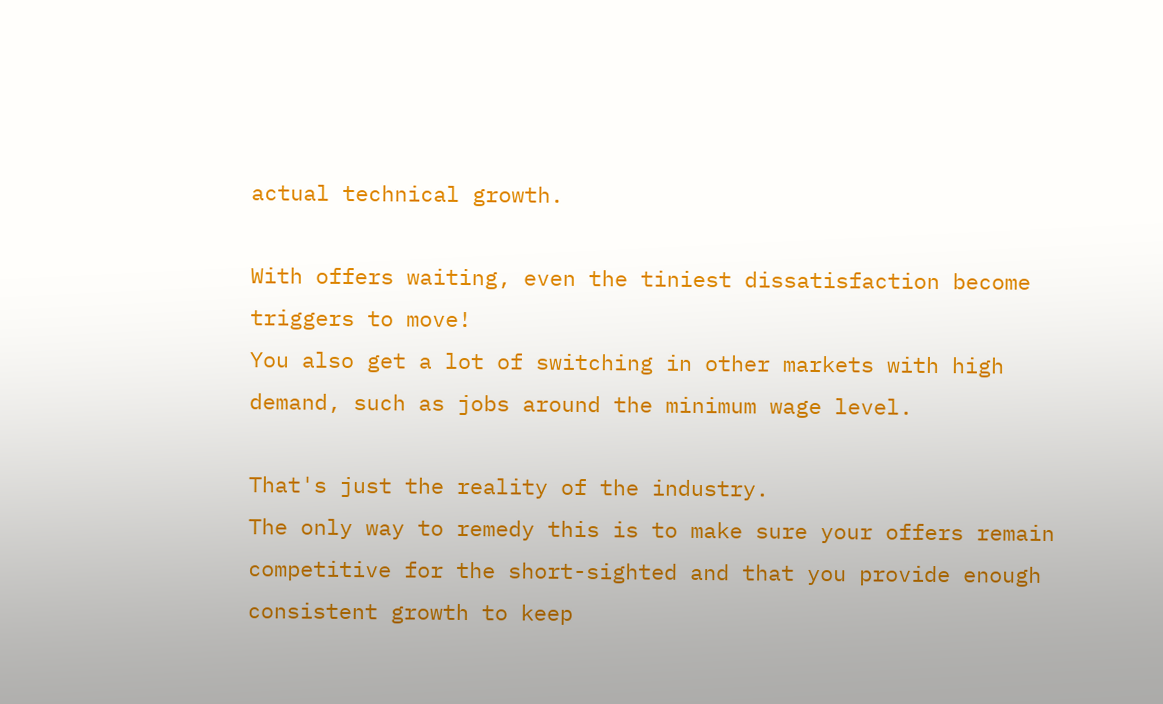actual technical growth.

With offers waiting, even the tiniest dissatisfaction become triggers to move!
You also get a lot of switching in other markets with high demand, such as jobs around the minimum wage level.

That's just the reality of the industry.
The only way to remedy this is to make sure your offers remain competitive for the short-sighted and that you provide enough consistent growth to keep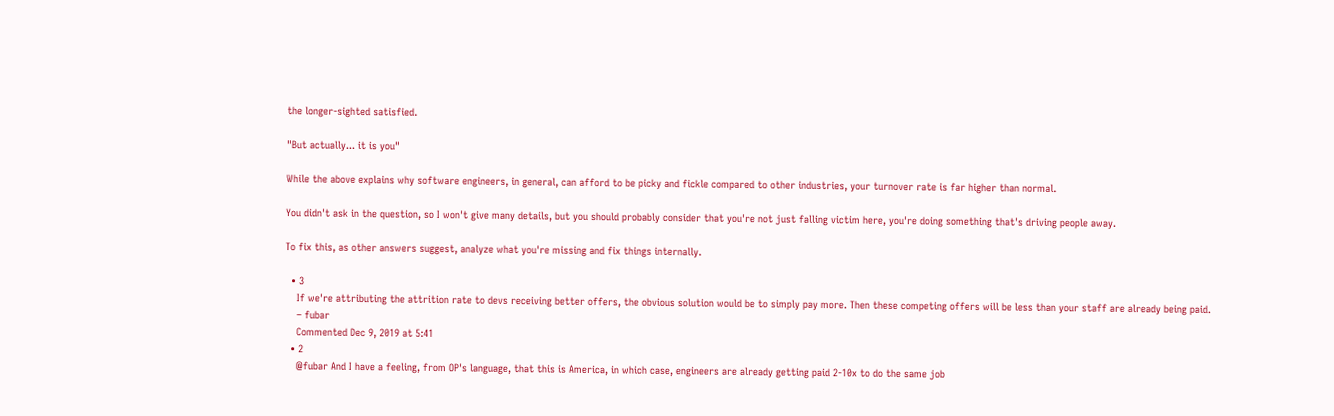the longer-sighted satisfied.

"But actually... it is you"

While the above explains why software engineers, in general, can afford to be picky and fickle compared to other industries, your turnover rate is far higher than normal.

You didn't ask in the question, so I won't give many details, but you should probably consider that you're not just falling victim here, you're doing something that's driving people away.

To fix this, as other answers suggest, analyze what you're missing and fix things internally.

  • 3
    If we're attributing the attrition rate to devs receiving better offers, the obvious solution would be to simply pay more. Then these competing offers will be less than your staff are already being paid.
    – fubar
    Commented Dec 9, 2019 at 5:41
  • 2
    @fubar And I have a feeling, from OP's language, that this is America, in which case, engineers are already getting paid 2-10x to do the same job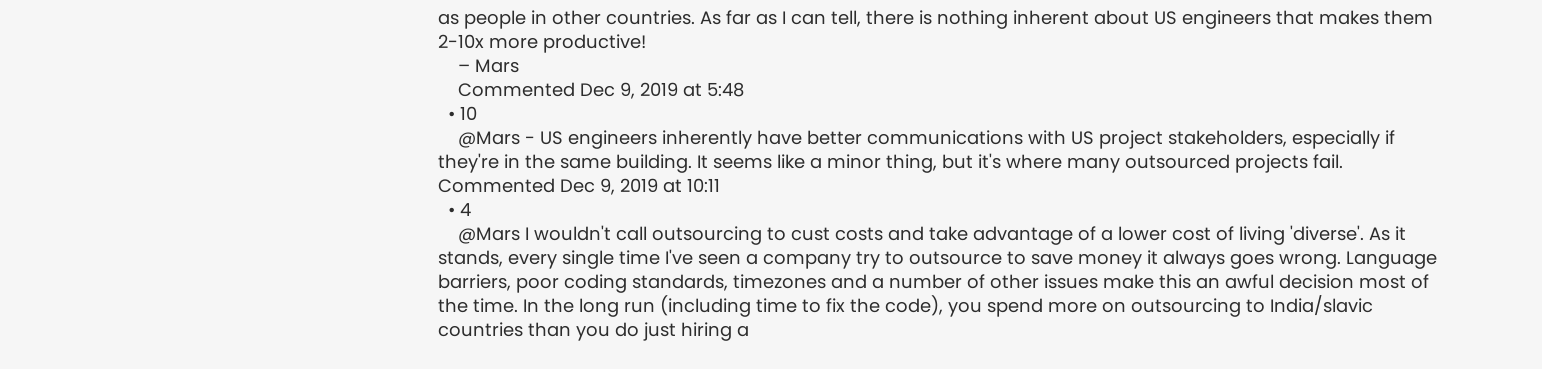as people in other countries. As far as I can tell, there is nothing inherent about US engineers that makes them 2-10x more productive!
    – Mars
    Commented Dec 9, 2019 at 5:48
  • 10
    @Mars - US engineers inherently have better communications with US project stakeholders, especially if they're in the same building. It seems like a minor thing, but it's where many outsourced projects fail. Commented Dec 9, 2019 at 10:11
  • 4
    @Mars I wouldn't call outsourcing to cust costs and take advantage of a lower cost of living 'diverse'. As it stands, every single time I've seen a company try to outsource to save money it always goes wrong. Language barriers, poor coding standards, timezones and a number of other issues make this an awful decision most of the time. In the long run (including time to fix the code), you spend more on outsourcing to India/slavic countries than you do just hiring a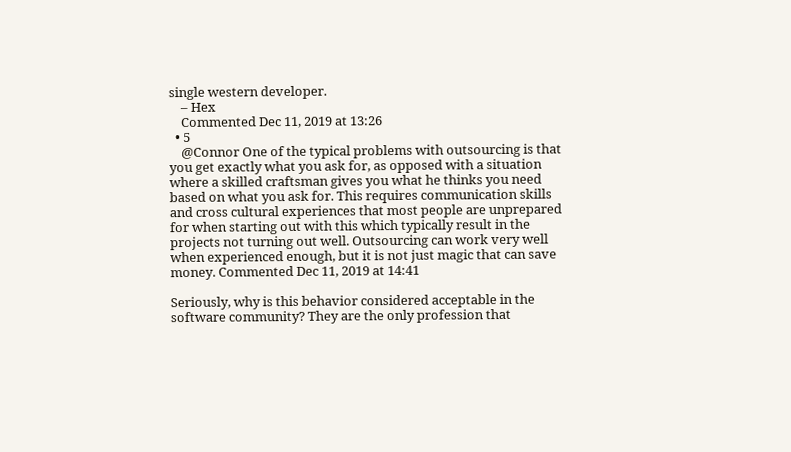single western developer.
    – Hex
    Commented Dec 11, 2019 at 13:26
  • 5
    @Connor One of the typical problems with outsourcing is that you get exactly what you ask for, as opposed with a situation where a skilled craftsman gives you what he thinks you need based on what you ask for. This requires communication skills and cross cultural experiences that most people are unprepared for when starting out with this which typically result in the projects not turning out well. Outsourcing can work very well when experienced enough, but it is not just magic that can save money. Commented Dec 11, 2019 at 14:41

Seriously, why is this behavior considered acceptable in the software community? They are the only profession that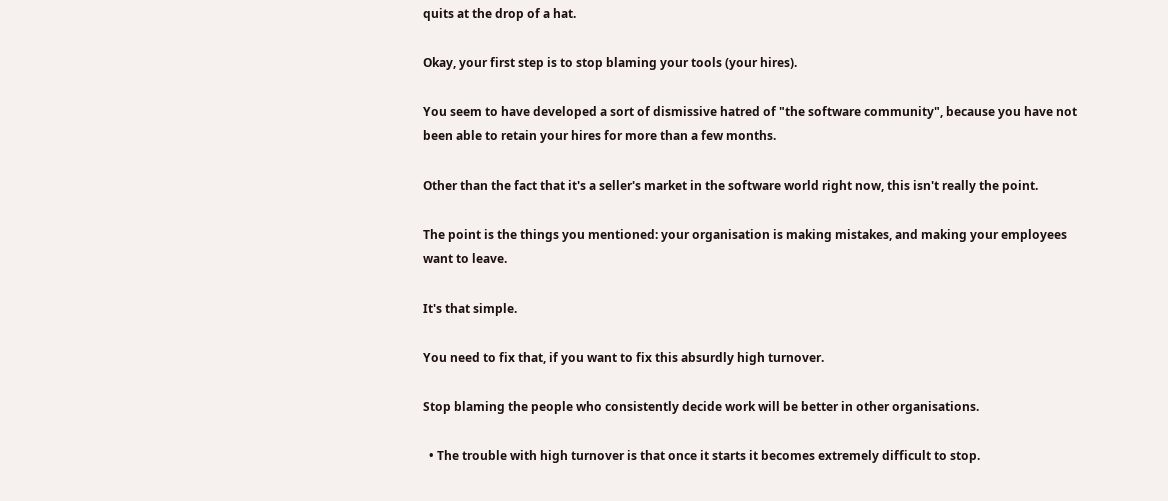quits at the drop of a hat.

Okay, your first step is to stop blaming your tools (your hires).

You seem to have developed a sort of dismissive hatred of "the software community", because you have not been able to retain your hires for more than a few months.

Other than the fact that it's a seller's market in the software world right now, this isn't really the point.

The point is the things you mentioned: your organisation is making mistakes, and making your employees want to leave.

It's that simple.

You need to fix that, if you want to fix this absurdly high turnover.

Stop blaming the people who consistently decide work will be better in other organisations.

  • The trouble with high turnover is that once it starts it becomes extremely difficult to stop.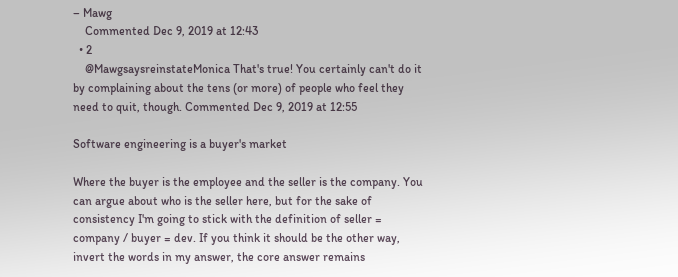– Mawg
    Commented Dec 9, 2019 at 12:43
  • 2
    @MawgsaysreinstateMonica That's true! You certainly can't do it by complaining about the tens (or more) of people who feel they need to quit, though. Commented Dec 9, 2019 at 12:55

Software engineering is a buyer's market

Where the buyer is the employee and the seller is the company. You can argue about who is the seller here, but for the sake of consistency I'm going to stick with the definition of seller = company / buyer = dev. If you think it should be the other way, invert the words in my answer, the core answer remains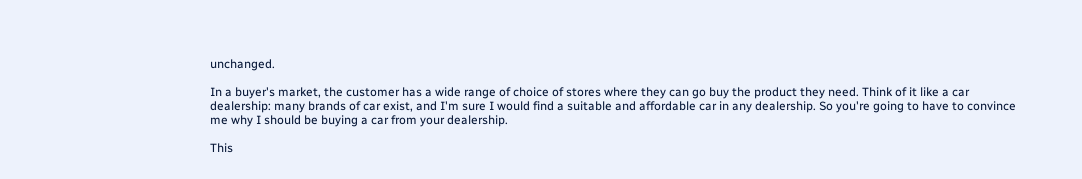unchanged.

In a buyer's market, the customer has a wide range of choice of stores where they can go buy the product they need. Think of it like a car dealership: many brands of car exist, and I'm sure I would find a suitable and affordable car in any dealership. So you're going to have to convince me why I should be buying a car from your dealership.

This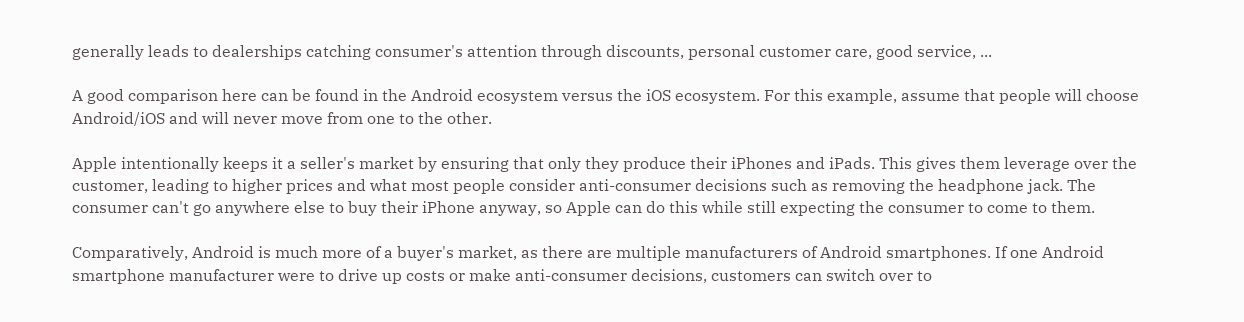generally leads to dealerships catching consumer's attention through discounts, personal customer care, good service, ...

A good comparison here can be found in the Android ecosystem versus the iOS ecosystem. For this example, assume that people will choose Android/iOS and will never move from one to the other.

Apple intentionally keeps it a seller's market by ensuring that only they produce their iPhones and iPads. This gives them leverage over the customer, leading to higher prices and what most people consider anti-consumer decisions such as removing the headphone jack. The consumer can't go anywhere else to buy their iPhone anyway, so Apple can do this while still expecting the consumer to come to them.

Comparatively, Android is much more of a buyer's market, as there are multiple manufacturers of Android smartphones. If one Android smartphone manufacturer were to drive up costs or make anti-consumer decisions, customers can switch over to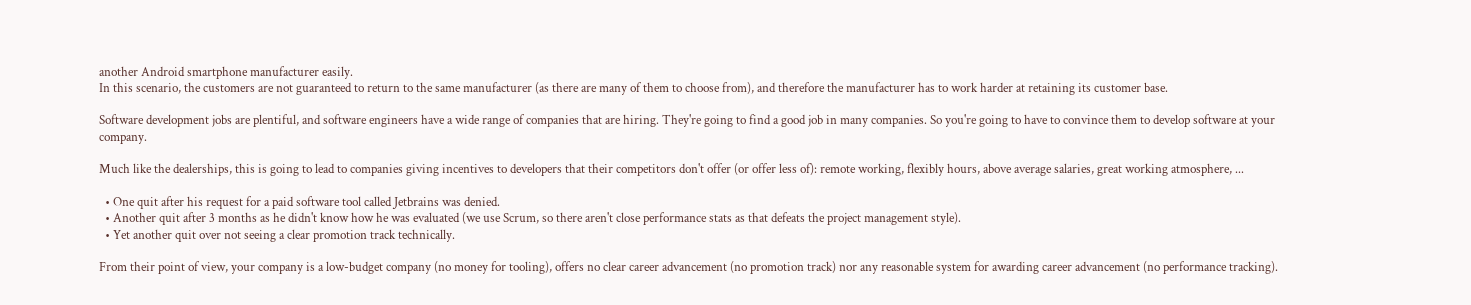another Android smartphone manufacturer easily.
In this scenario, the customers are not guaranteed to return to the same manufacturer (as there are many of them to choose from), and therefore the manufacturer has to work harder at retaining its customer base.

Software development jobs are plentiful, and software engineers have a wide range of companies that are hiring. They're going to find a good job in many companies. So you're going to have to convince them to develop software at your company.

Much like the dealerships, this is going to lead to companies giving incentives to developers that their competitors don't offer (or offer less of): remote working, flexibly hours, above average salaries, great working atmosphere, ...

  • One quit after his request for a paid software tool called Jetbrains was denied.
  • Another quit after 3 months as he didn't know how he was evaluated (we use Scrum, so there aren't close performance stats as that defeats the project management style).
  • Yet another quit over not seeing a clear promotion track technically.

From their point of view, your company is a low-budget company (no money for tooling), offers no clear career advancement (no promotion track) nor any reasonable system for awarding career advancement (no performance tracking).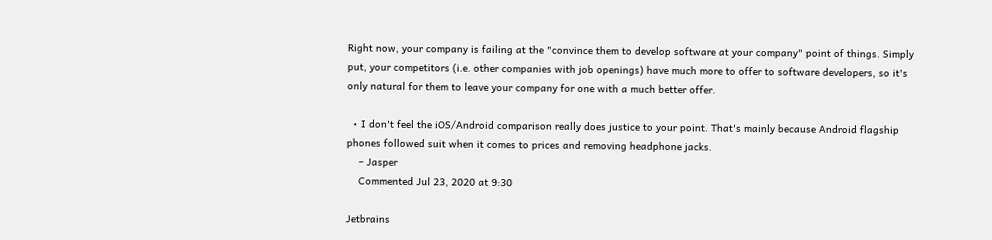Right now, your company is failing at the "convince them to develop software at your company" point of things. Simply put, your competitors (i.e. other companies with job openings) have much more to offer to software developers, so it's only natural for them to leave your company for one with a much better offer.

  • I don't feel the iOS/Android comparison really does justice to your point. That's mainly because Android flagship phones followed suit when it comes to prices and removing headphone jacks.
    – Jasper
    Commented Jul 23, 2020 at 9:30

Jetbrains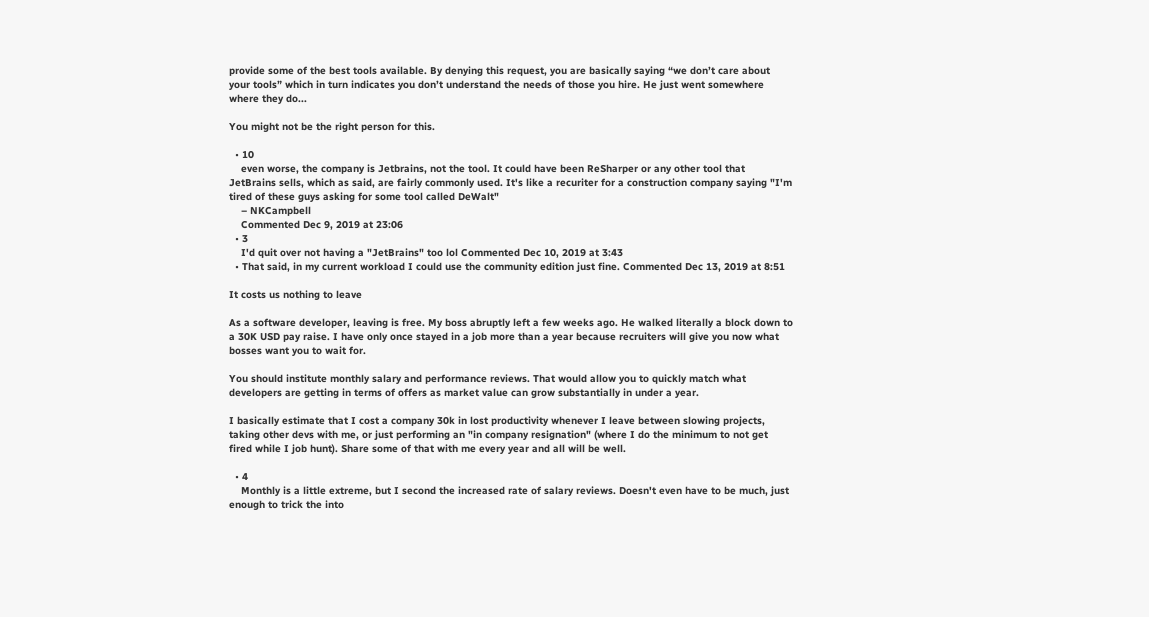provide some of the best tools available. By denying this request, you are basically saying “we don’t care about your tools” which in turn indicates you don’t understand the needs of those you hire. He just went somewhere where they do...

You might not be the right person for this.

  • 10
    even worse, the company is Jetbrains, not the tool. It could have been ReSharper or any other tool that JetBrains sells, which as said, are fairly commonly used. It's like a recuriter for a construction company saying "I'm tired of these guys asking for some tool called DeWalt"
    – NKCampbell
    Commented Dec 9, 2019 at 23:06
  • 3
    I'd quit over not having a "JetBrains" too lol Commented Dec 10, 2019 at 3:43
  • That said, in my current workload I could use the community edition just fine. Commented Dec 13, 2019 at 8:51

It costs us nothing to leave

As a software developer, leaving is free. My boss abruptly left a few weeks ago. He walked literally a block down to a 30K USD pay raise. I have only once stayed in a job more than a year because recruiters will give you now what bosses want you to wait for.

You should institute monthly salary and performance reviews. That would allow you to quickly match what developers are getting in terms of offers as market value can grow substantially in under a year.

I basically estimate that I cost a company 30k in lost productivity whenever I leave between slowing projects, taking other devs with me, or just performing an "in company resignation" (where I do the minimum to not get fired while I job hunt). Share some of that with me every year and all will be well.

  • 4
    Monthly is a little extreme, but I second the increased rate of salary reviews. Doesn't even have to be much, just enough to trick the into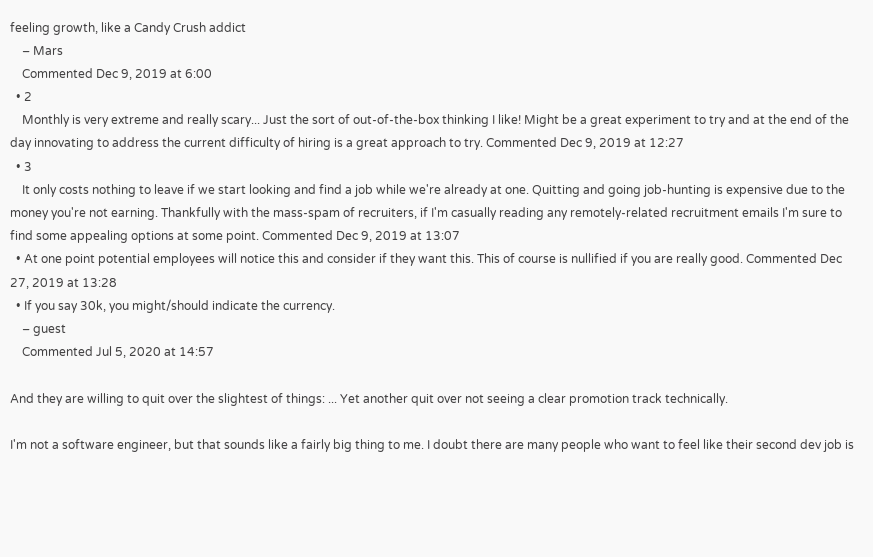feeling growth, like a Candy Crush addict
    – Mars
    Commented Dec 9, 2019 at 6:00
  • 2
    Monthly is very extreme and really scary... Just the sort of out-of-the-box thinking I like! Might be a great experiment to try and at the end of the day innovating to address the current difficulty of hiring is a great approach to try. Commented Dec 9, 2019 at 12:27
  • 3
    It only costs nothing to leave if we start looking and find a job while we're already at one. Quitting and going job-hunting is expensive due to the money you're not earning. Thankfully with the mass-spam of recruiters, if I'm casually reading any remotely-related recruitment emails I'm sure to find some appealing options at some point. Commented Dec 9, 2019 at 13:07
  • At one point potential employees will notice this and consider if they want this. This of course is nullified if you are really good. Commented Dec 27, 2019 at 13:28
  • If you say 30k, you might/should indicate the currency.
    – guest
    Commented Jul 5, 2020 at 14:57

And they are willing to quit over the slightest of things: ... Yet another quit over not seeing a clear promotion track technically.

I'm not a software engineer, but that sounds like a fairly big thing to me. I doubt there are many people who want to feel like their second dev job is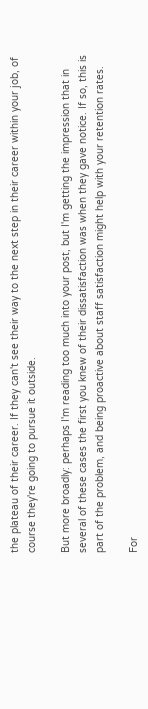the plateau of their career. If they can't see their way to the next step in their career within your job, of course they're going to pursue it outside.

But more broadly: perhaps I'm reading too much into your post, but I'm getting the impression that in several of these cases the first you knew of their dissatisfaction was when they gave notice. If so, this is part of the problem, and being proactive about staff satisfaction might help with your retention rates.

For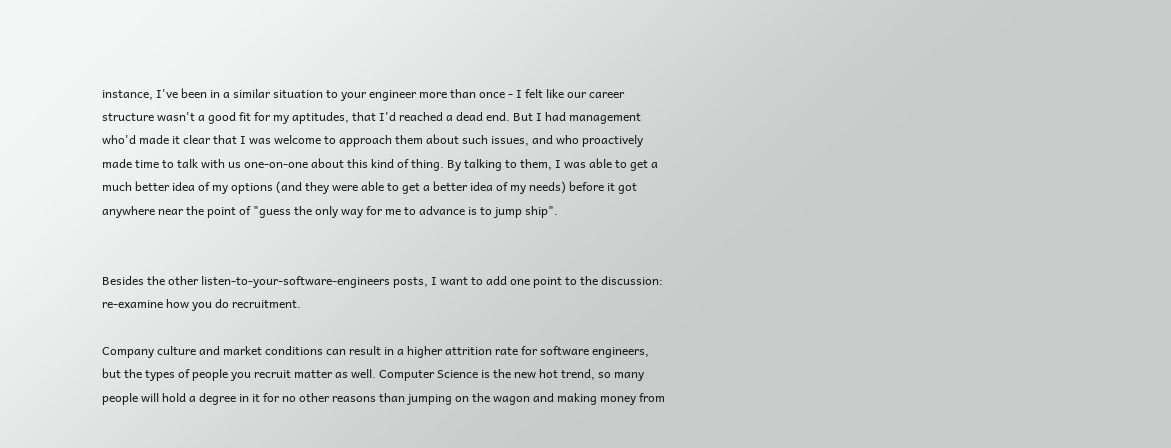instance, I've been in a similar situation to your engineer more than once - I felt like our career structure wasn't a good fit for my aptitudes, that I'd reached a dead end. But I had management who'd made it clear that I was welcome to approach them about such issues, and who proactively made time to talk with us one-on-one about this kind of thing. By talking to them, I was able to get a much better idea of my options (and they were able to get a better idea of my needs) before it got anywhere near the point of "guess the only way for me to advance is to jump ship".


Besides the other listen-to-your-software-engineers posts, I want to add one point to the discussion: re-examine how you do recruitment.

Company culture and market conditions can result in a higher attrition rate for software engineers, but the types of people you recruit matter as well. Computer Science is the new hot trend, so many people will hold a degree in it for no other reasons than jumping on the wagon and making money from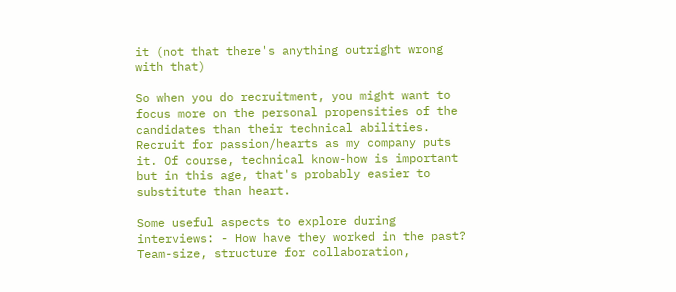it (not that there's anything outright wrong with that)

So when you do recruitment, you might want to focus more on the personal propensities of the candidates than their technical abilities. Recruit for passion/hearts as my company puts it. Of course, technical know-how is important but in this age, that's probably easier to substitute than heart.

Some useful aspects to explore during interviews: - How have they worked in the past? Team-size, structure for collaboration,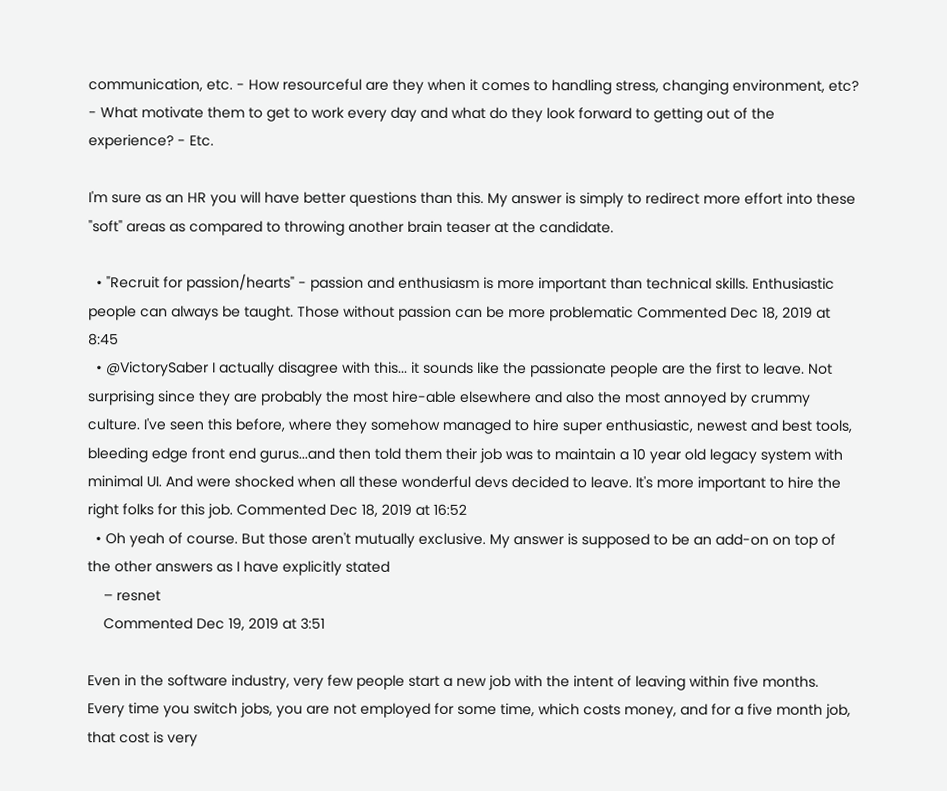communication, etc. - How resourceful are they when it comes to handling stress, changing environment, etc? - What motivate them to get to work every day and what do they look forward to getting out of the experience? - Etc.

I'm sure as an HR you will have better questions than this. My answer is simply to redirect more effort into these "soft" areas as compared to throwing another brain teaser at the candidate.

  • "Recruit for passion/hearts" - passion and enthusiasm is more important than technical skills. Enthusiastic people can always be taught. Those without passion can be more problematic Commented Dec 18, 2019 at 8:45
  • @VictorySaber I actually disagree with this... it sounds like the passionate people are the first to leave. Not surprising since they are probably the most hire-able elsewhere and also the most annoyed by crummy culture. I've seen this before, where they somehow managed to hire super enthusiastic, newest and best tools, bleeding edge front end gurus...and then told them their job was to maintain a 10 year old legacy system with minimal UI. And were shocked when all these wonderful devs decided to leave. It's more important to hire the right folks for this job. Commented Dec 18, 2019 at 16:52
  • Oh yeah of course. But those aren't mutually exclusive. My answer is supposed to be an add-on on top of the other answers as I have explicitly stated
    – resnet
    Commented Dec 19, 2019 at 3:51

Even in the software industry, very few people start a new job with the intent of leaving within five months. Every time you switch jobs, you are not employed for some time, which costs money, and for a five month job, that cost is very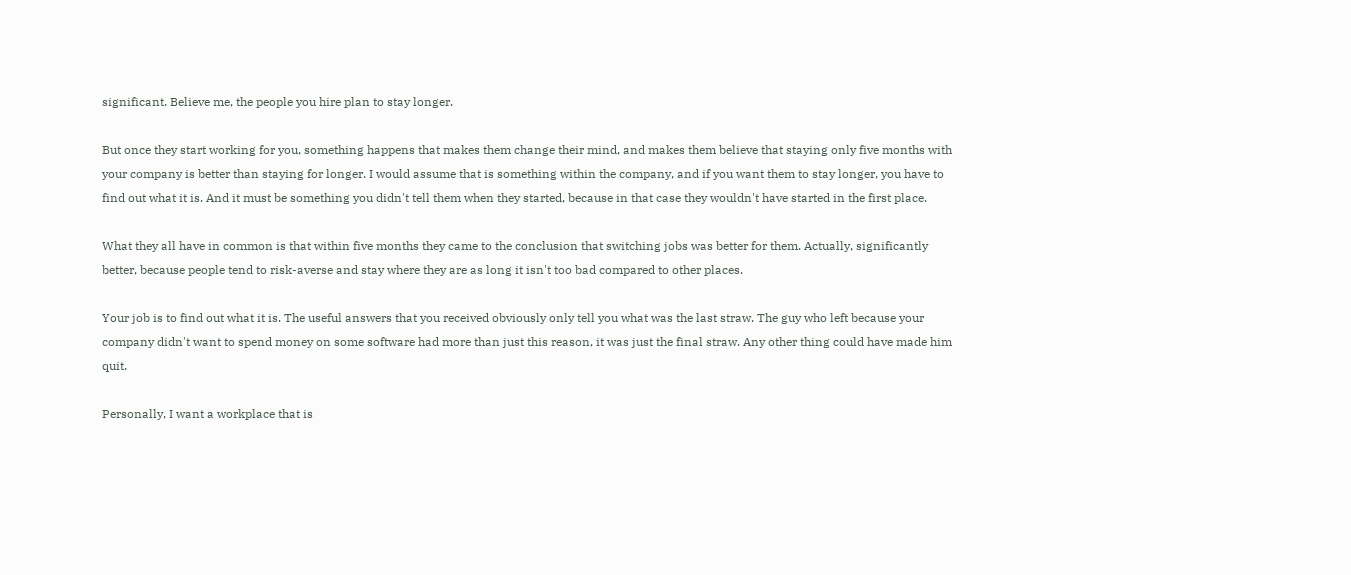significant. Believe me, the people you hire plan to stay longer.

But once they start working for you, something happens that makes them change their mind, and makes them believe that staying only five months with your company is better than staying for longer. I would assume that is something within the company, and if you want them to stay longer, you have to find out what it is. And it must be something you didn't tell them when they started, because in that case they wouldn't have started in the first place.

What they all have in common is that within five months they came to the conclusion that switching jobs was better for them. Actually, significantly better, because people tend to risk-averse and stay where they are as long it isn't too bad compared to other places.

Your job is to find out what it is. The useful answers that you received obviously only tell you what was the last straw. The guy who left because your company didn't want to spend money on some software had more than just this reason, it was just the final straw. Any other thing could have made him quit.

Personally, I want a workplace that is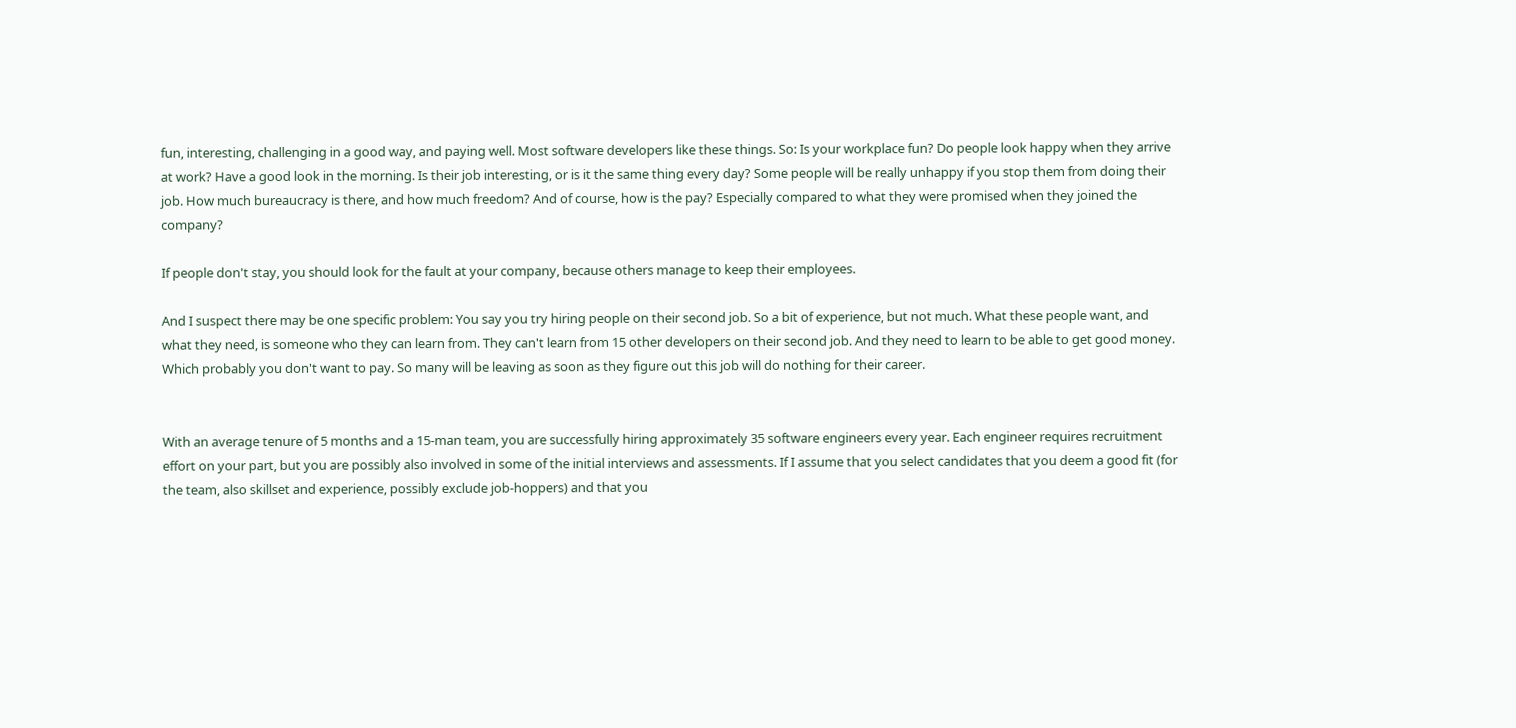fun, interesting, challenging in a good way, and paying well. Most software developers like these things. So: Is your workplace fun? Do people look happy when they arrive at work? Have a good look in the morning. Is their job interesting, or is it the same thing every day? Some people will be really unhappy if you stop them from doing their job. How much bureaucracy is there, and how much freedom? And of course, how is the pay? Especially compared to what they were promised when they joined the company?

If people don't stay, you should look for the fault at your company, because others manage to keep their employees.

And I suspect there may be one specific problem: You say you try hiring people on their second job. So a bit of experience, but not much. What these people want, and what they need, is someone who they can learn from. They can't learn from 15 other developers on their second job. And they need to learn to be able to get good money. Which probably you don't want to pay. So many will be leaving as soon as they figure out this job will do nothing for their career.


With an average tenure of 5 months and a 15-man team, you are successfully hiring approximately 35 software engineers every year. Each engineer requires recruitment effort on your part, but you are possibly also involved in some of the initial interviews and assessments. If I assume that you select candidates that you deem a good fit (for the team, also skillset and experience, possibly exclude job-hoppers) and that you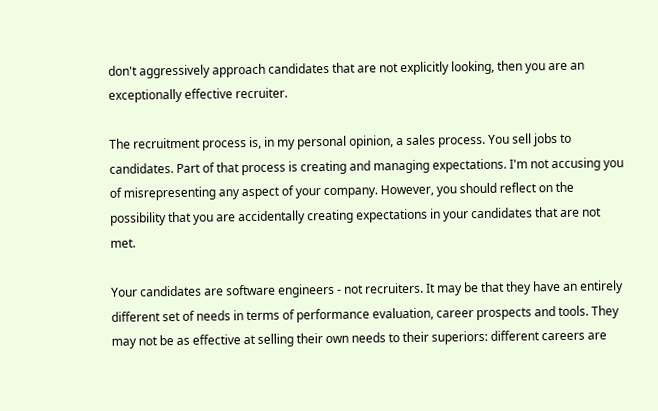don't aggressively approach candidates that are not explicitly looking, then you are an exceptionally effective recruiter.

The recruitment process is, in my personal opinion, a sales process. You sell jobs to candidates. Part of that process is creating and managing expectations. I'm not accusing you of misrepresenting any aspect of your company. However, you should reflect on the possibility that you are accidentally creating expectations in your candidates that are not met.

Your candidates are software engineers - not recruiters. It may be that they have an entirely different set of needs in terms of performance evaluation, career prospects and tools. They may not be as effective at selling their own needs to their superiors: different careers are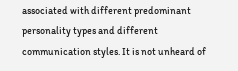associated with different predominant personality types and different communication styles. It is not unheard of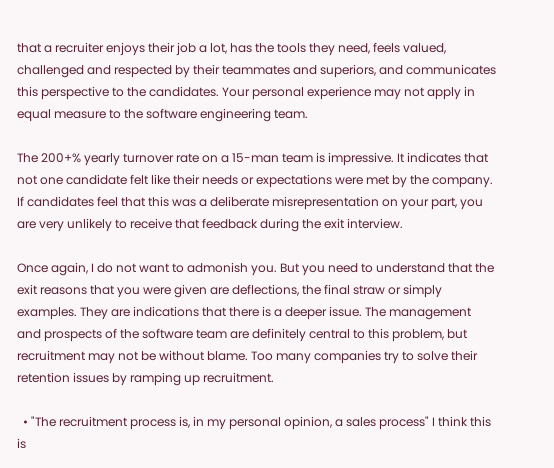that a recruiter enjoys their job a lot, has the tools they need, feels valued, challenged and respected by their teammates and superiors, and communicates this perspective to the candidates. Your personal experience may not apply in equal measure to the software engineering team.

The 200+% yearly turnover rate on a 15-man team is impressive. It indicates that not one candidate felt like their needs or expectations were met by the company. If candidates feel that this was a deliberate misrepresentation on your part, you are very unlikely to receive that feedback during the exit interview.

Once again, I do not want to admonish you. But you need to understand that the exit reasons that you were given are deflections, the final straw or simply examples. They are indications that there is a deeper issue. The management and prospects of the software team are definitely central to this problem, but recruitment may not be without blame. Too many companies try to solve their retention issues by ramping up recruitment.

  • "The recruitment process is, in my personal opinion, a sales process" I think this is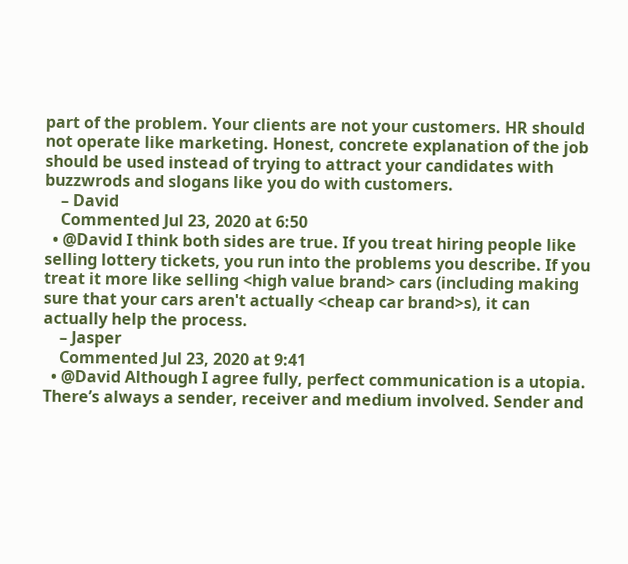part of the problem. Your clients are not your customers. HR should not operate like marketing. Honest, concrete explanation of the job should be used instead of trying to attract your candidates with buzzwrods and slogans like you do with customers.
    – David
    Commented Jul 23, 2020 at 6:50
  • @David I think both sides are true. If you treat hiring people like selling lottery tickets, you run into the problems you describe. If you treat it more like selling <high value brand> cars (including making sure that your cars aren't actually <cheap car brand>s), it can actually help the process.
    – Jasper
    Commented Jul 23, 2020 at 9:41
  • @David Although I agree fully, perfect communication is a utopia. There’s always a sender, receiver and medium involved. Sender and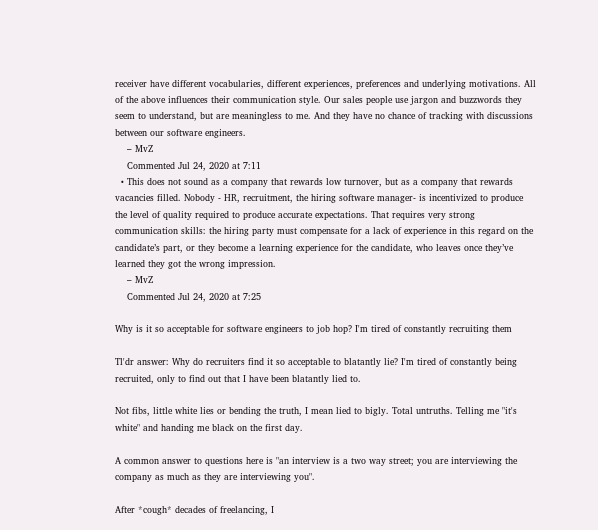receiver have different vocabularies, different experiences, preferences and underlying motivations. All of the above influences their communication style. Our sales people use jargon and buzzwords they seem to understand, but are meaningless to me. And they have no chance of tracking with discussions between our software engineers.
    – MvZ
    Commented Jul 24, 2020 at 7:11
  • This does not sound as a company that rewards low turnover, but as a company that rewards vacancies filled. Nobody - HR, recruitment, the hiring software manager- is incentivized to produce the level of quality required to produce accurate expectations. That requires very strong communication skills: the hiring party must compensate for a lack of experience in this regard on the candidate’s part, or they become a learning experience for the candidate, who leaves once they’ve learned they got the wrong impression.
    – MvZ
    Commented Jul 24, 2020 at 7:25

Why is it so acceptable for software engineers to job hop? I'm tired of constantly recruiting them

Tl'dr answer: Why do recruiters find it so acceptable to blatantly lie? I'm tired of constantly being recruited, only to find out that I have been blatantly lied to.

Not fibs, little white lies or bending the truth, I mean lied to bigly. Total untruths. Telling me "it's white" and handing me black on the first day.

A common answer to questions here is "an interview is a two way street; you are interviewing the company as much as they are interviewing you".

After *cough* decades of freelancing, I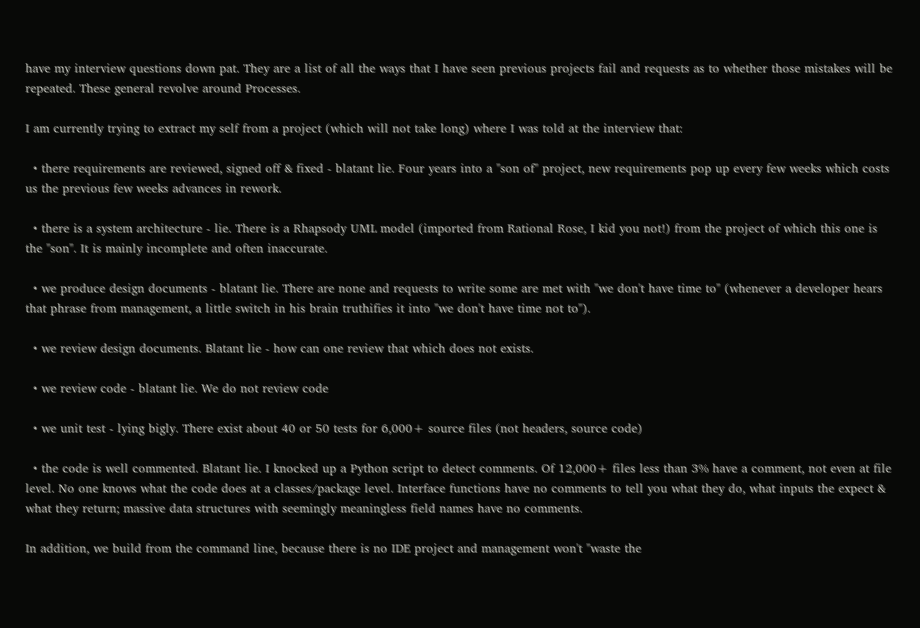have my interview questions down pat. They are a list of all the ways that I have seen previous projects fail and requests as to whether those mistakes will be repeated. These general revolve around Processes.

I am currently trying to extract my self from a project (which will not take long) where I was told at the interview that:

  • there requirements are reviewed, signed off & fixed - blatant lie. Four years into a "son of" project, new requirements pop up every few weeks which costs us the previous few weeks advances in rework.

  • there is a system architecture - lie. There is a Rhapsody UML model (imported from Rational Rose, I kid you not!) from the project of which this one is the "son". It is mainly incomplete and often inaccurate.

  • we produce design documents - blatant lie. There are none and requests to write some are met with "we don't have time to" (whenever a developer hears that phrase from management, a little switch in his brain truthifies it into "we don't have time not to").

  • we review design documents. Blatant lie - how can one review that which does not exists.

  • we review code - blatant lie. We do not review code

  • we unit test - lying bigly. There exist about 40 or 50 tests for 6,000+ source files (not headers, source code)

  • the code is well commented. Blatant lie. I knocked up a Python script to detect comments. Of 12,000+ files less than 3% have a comment, not even at file level. No one knows what the code does at a classes/package level. Interface functions have no comments to tell you what they do, what inputs the expect & what they return; massive data structures with seemingly meaningless field names have no comments.

In addition, we build from the command line, because there is no IDE project and management won't "waste the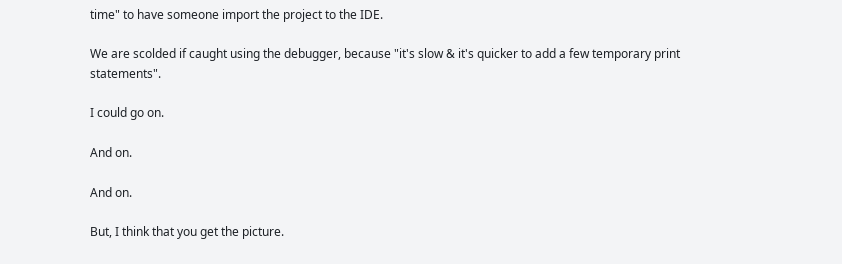time" to have someone import the project to the IDE.

We are scolded if caught using the debugger, because "it's slow & it's quicker to add a few temporary print statements".

I could go on.

And on.

And on.

But, I think that you get the picture.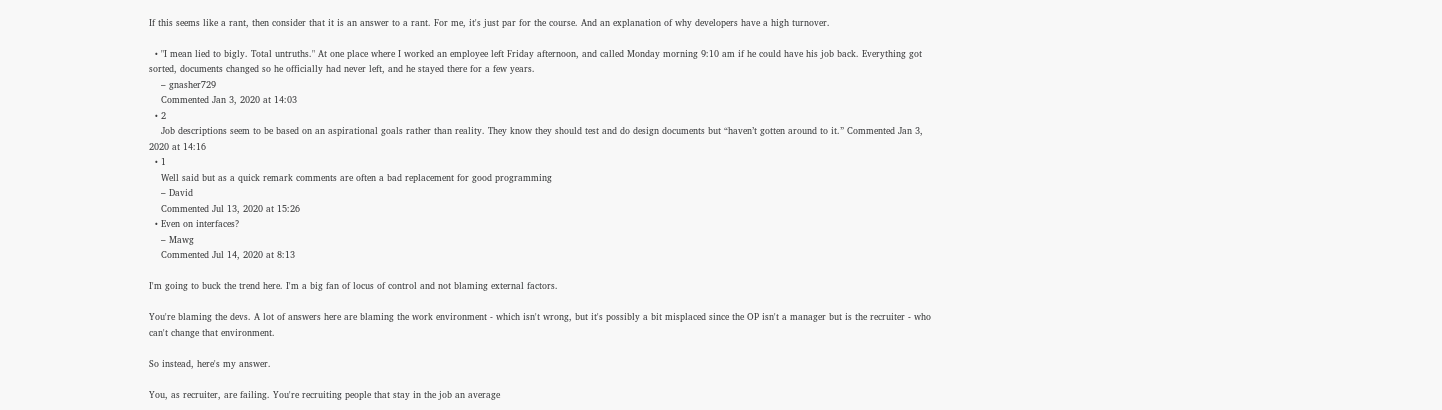If this seems like a rant, then consider that it is an answer to a rant. For me, it's just par for the course. And an explanation of why developers have a high turnover.

  • "I mean lied to bigly. Total untruths." At one place where I worked an employee left Friday afternoon, and called Monday morning 9:10 am if he could have his job back. Everything got sorted, documents changed so he officially had never left, and he stayed there for a few years.
    – gnasher729
    Commented Jan 3, 2020 at 14:03
  • 2
    Job descriptions seem to be based on an aspirational goals rather than reality. They know they should test and do design documents but “haven’t gotten around to it.” Commented Jan 3, 2020 at 14:16
  • 1
    Well said but as a quick remark comments are often a bad replacement for good programming
    – David
    Commented Jul 13, 2020 at 15:26
  • Even on interfaces?
    – Mawg
    Commented Jul 14, 2020 at 8:13

I'm going to buck the trend here. I'm a big fan of locus of control and not blaming external factors.

You're blaming the devs. A lot of answers here are blaming the work environment - which isn't wrong, but it's possibly a bit misplaced since the OP isn't a manager but is the recruiter - who can't change that environment.

So instead, here's my answer.

You, as recruiter, are failing. You're recruiting people that stay in the job an average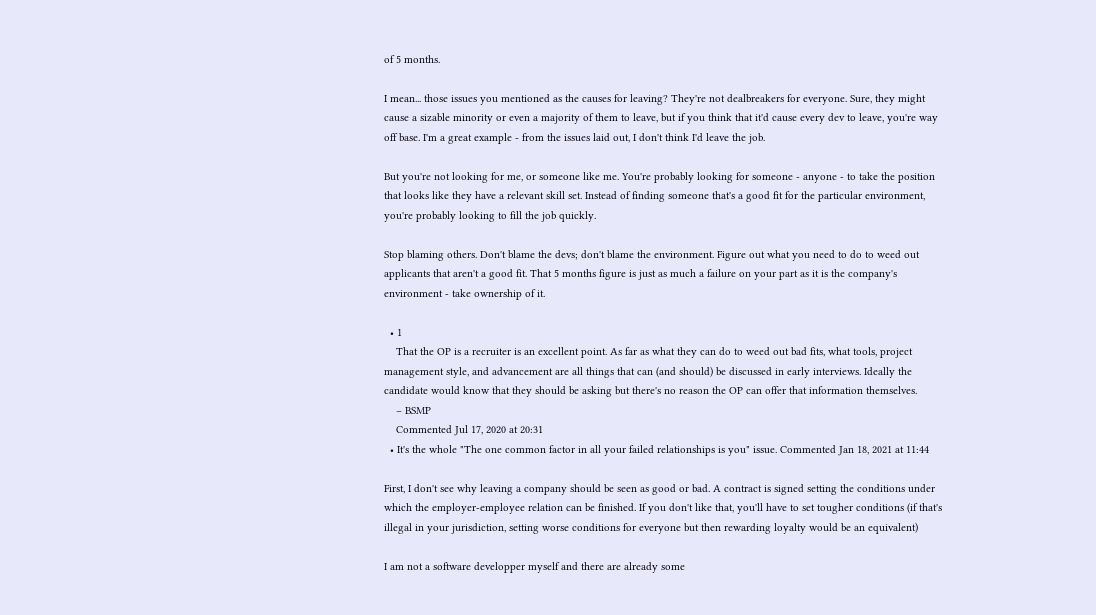of 5 months.

I mean... those issues you mentioned as the causes for leaving? They're not dealbreakers for everyone. Sure, they might cause a sizable minority or even a majority of them to leave, but if you think that it'd cause every dev to leave, you're way off base. I'm a great example - from the issues laid out, I don't think I'd leave the job.

But you're not looking for me, or someone like me. You're probably looking for someone - anyone - to take the position that looks like they have a relevant skill set. Instead of finding someone that's a good fit for the particular environment, you're probably looking to fill the job quickly.

Stop blaming others. Don't blame the devs; don't blame the environment. Figure out what you need to do to weed out applicants that aren't a good fit. That 5 months figure is just as much a failure on your part as it is the company's environment - take ownership of it.

  • 1
    That the OP is a recruiter is an excellent point. As far as what they can do to weed out bad fits, what tools, project management style, and advancement are all things that can (and should) be discussed in early interviews. Ideally the candidate would know that they should be asking but there's no reason the OP can offer that information themselves.
    – BSMP
    Commented Jul 17, 2020 at 20:31
  • It's the whole "The one common factor in all your failed relationships is you" issue. Commented Jan 18, 2021 at 11:44

First, I don't see why leaving a company should be seen as good or bad. A contract is signed setting the conditions under which the employer-employee relation can be finished. If you don't like that, you'll have to set tougher conditions (if that's illegal in your jurisdiction, setting worse conditions for everyone but then rewarding loyalty would be an equivalent)

I am not a software developper myself and there are already some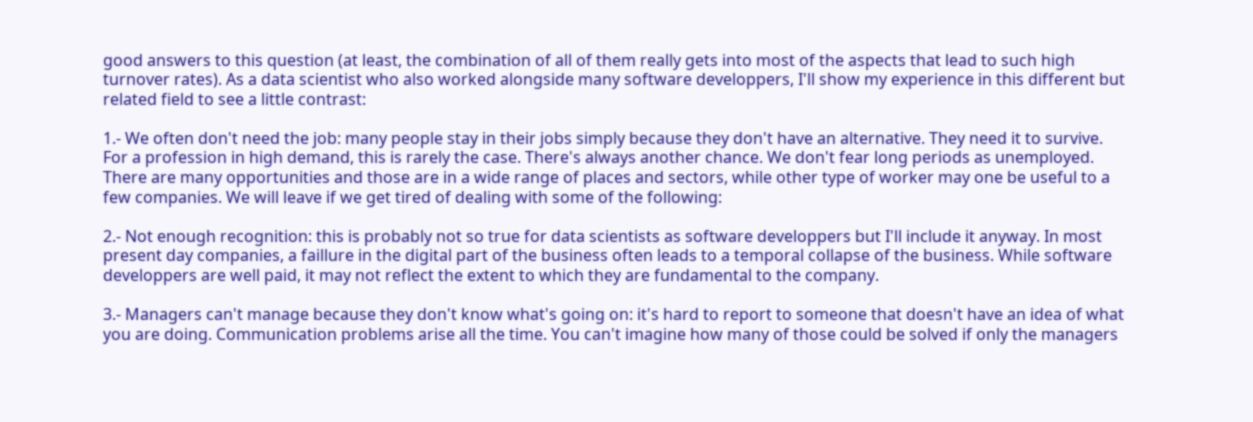good answers to this question (at least, the combination of all of them really gets into most of the aspects that lead to such high turnover rates). As a data scientist who also worked alongside many software developpers, I'll show my experience in this different but related field to see a little contrast:

1.- We often don't need the job: many people stay in their jobs simply because they don't have an alternative. They need it to survive. For a profession in high demand, this is rarely the case. There's always another chance. We don't fear long periods as unemployed. There are many opportunities and those are in a wide range of places and sectors, while other type of worker may one be useful to a few companies. We will leave if we get tired of dealing with some of the following:

2.- Not enough recognition: this is probably not so true for data scientists as software developpers but I'll include it anyway. In most present day companies, a faillure in the digital part of the business often leads to a temporal collapse of the business. While software developpers are well paid, it may not reflect the extent to which they are fundamental to the company.

3.- Managers can't manage because they don't know what's going on: it's hard to report to someone that doesn't have an idea of what you are doing. Communication problems arise all the time. You can't imagine how many of those could be solved if only the managers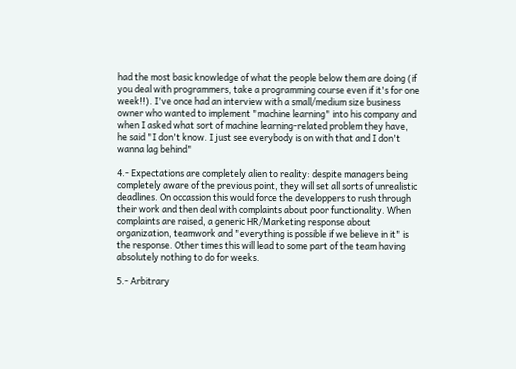had the most basic knowledge of what the people below them are doing (if you deal with programmers, take a programming course even if it's for one week!!). I've once had an interview with a small/medium size business owner who wanted to implement "machine learning" into his company and when I asked what sort of machine learning-related problem they have, he said "I don't know. I just see everybody is on with that and I don't wanna lag behind"

4.- Expectations are completely alien to reality: despite managers being completely aware of the previous point, they will set all sorts of unrealistic deadlines. On occassion this would force the developpers to rush through their work and then deal with complaints about poor functionality. When complaints are raised, a generic HR/Marketing response about organization, teamwork and "everything is possible if we believe in it" is the response. Other times this will lead to some part of the team having absolutely nothing to do for weeks.

5.- Arbitrary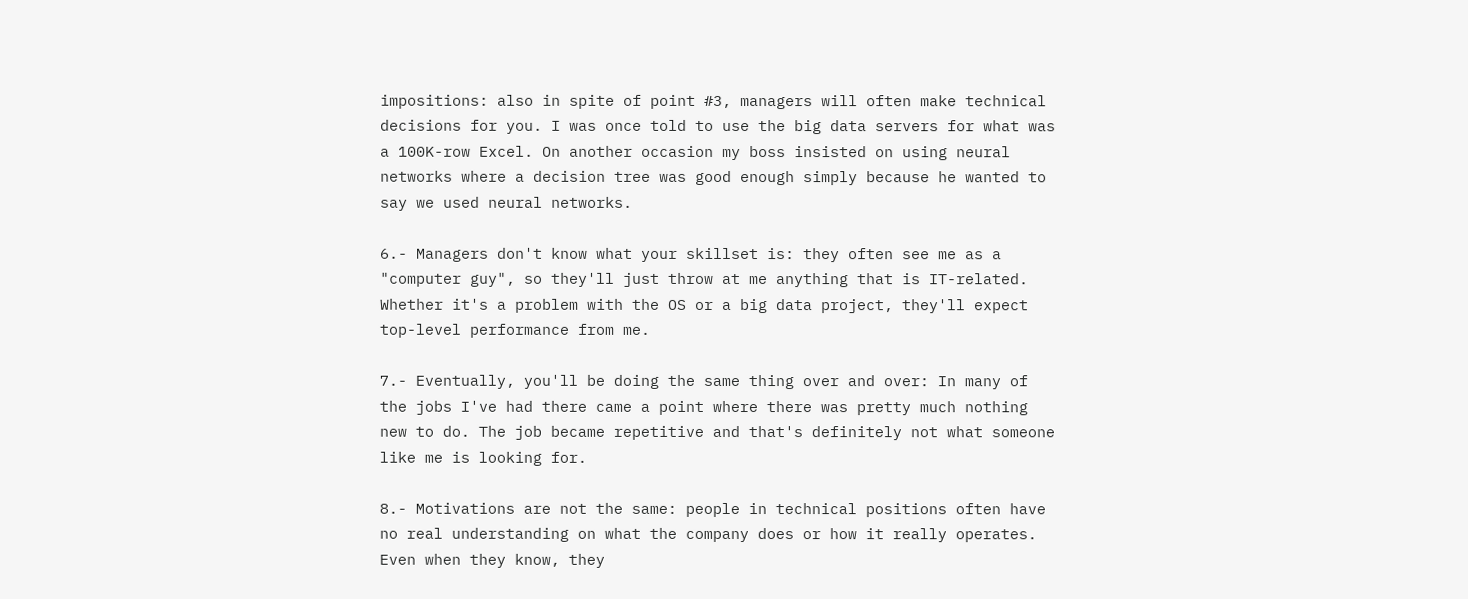impositions: also in spite of point #3, managers will often make technical decisions for you. I was once told to use the big data servers for what was a 100K-row Excel. On another occasion my boss insisted on using neural networks where a decision tree was good enough simply because he wanted to say we used neural networks.

6.- Managers don't know what your skillset is: they often see me as a "computer guy", so they'll just throw at me anything that is IT-related. Whether it's a problem with the OS or a big data project, they'll expect top-level performance from me.

7.- Eventually, you'll be doing the same thing over and over: In many of the jobs I've had there came a point where there was pretty much nothing new to do. The job became repetitive and that's definitely not what someone like me is looking for.

8.- Motivations are not the same: people in technical positions often have no real understanding on what the company does or how it really operates. Even when they know, they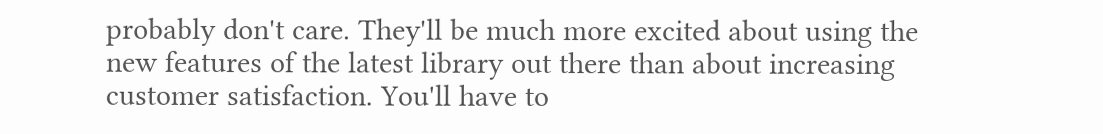probably don't care. They'll be much more excited about using the new features of the latest library out there than about increasing customer satisfaction. You'll have to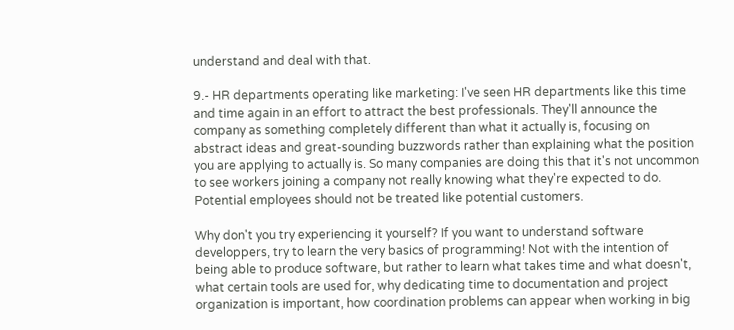understand and deal with that.

9.- HR departments operating like marketing: I've seen HR departments like this time and time again in an effort to attract the best professionals. They'll announce the company as something completely different than what it actually is, focusing on abstract ideas and great-sounding buzzwords rather than explaining what the position you are applying to actually is. So many companies are doing this that it's not uncommon to see workers joining a company not really knowing what they're expected to do. Potential employees should not be treated like potential customers.

Why don't you try experiencing it yourself? If you want to understand software developpers, try to learn the very basics of programming! Not with the intention of being able to produce software, but rather to learn what takes time and what doesn't, what certain tools are used for, why dedicating time to documentation and project organization is important, how coordination problems can appear when working in big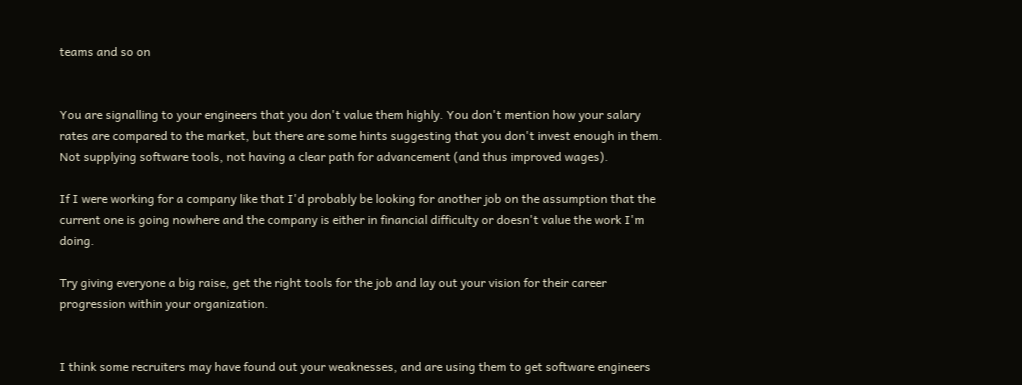teams and so on


You are signalling to your engineers that you don't value them highly. You don't mention how your salary rates are compared to the market, but there are some hints suggesting that you don't invest enough in them. Not supplying software tools, not having a clear path for advancement (and thus improved wages).

If I were working for a company like that I'd probably be looking for another job on the assumption that the current one is going nowhere and the company is either in financial difficulty or doesn't value the work I'm doing.

Try giving everyone a big raise, get the right tools for the job and lay out your vision for their career progression within your organization.


I think some recruiters may have found out your weaknesses, and are using them to get software engineers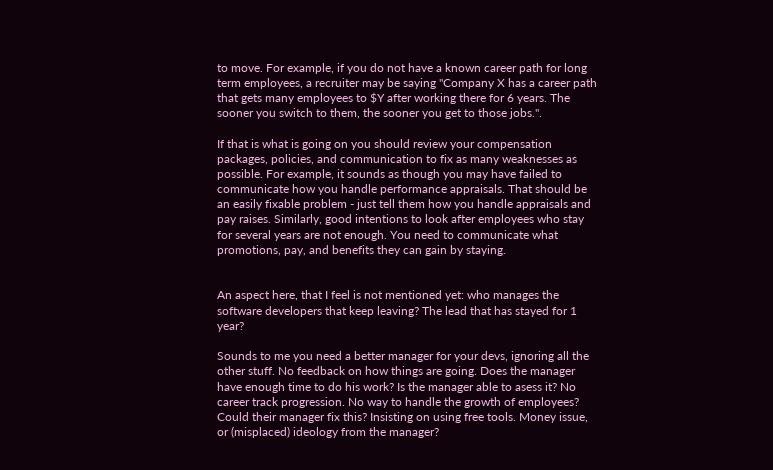to move. For example, if you do not have a known career path for long term employees, a recruiter may be saying "Company X has a career path that gets many employees to $Y after working there for 6 years. The sooner you switch to them, the sooner you get to those jobs.".

If that is what is going on you should review your compensation packages, policies, and communication to fix as many weaknesses as possible. For example, it sounds as though you may have failed to communicate how you handle performance appraisals. That should be an easily fixable problem - just tell them how you handle appraisals and pay raises. Similarly, good intentions to look after employees who stay for several years are not enough. You need to communicate what promotions, pay, and benefits they can gain by staying.


An aspect here, that I feel is not mentioned yet: who manages the software developers that keep leaving? The lead that has stayed for 1 year?

Sounds to me you need a better manager for your devs, ignoring all the other stuff. No feedback on how things are going. Does the manager have enough time to do his work? Is the manager able to asess it? No career track progression. No way to handle the growth of employees? Could their manager fix this? Insisting on using free tools. Money issue, or (misplaced) ideology from the manager?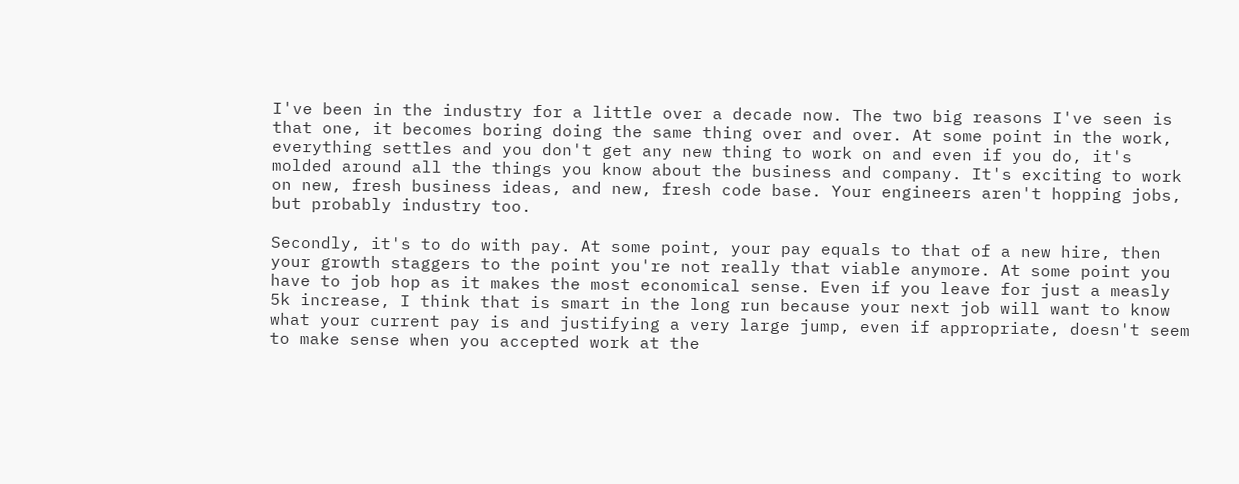I've been in the industry for a little over a decade now. The two big reasons I've seen is that one, it becomes boring doing the same thing over and over. At some point in the work, everything settles and you don't get any new thing to work on and even if you do, it's molded around all the things you know about the business and company. It's exciting to work on new, fresh business ideas, and new, fresh code base. Your engineers aren't hopping jobs, but probably industry too.

Secondly, it's to do with pay. At some point, your pay equals to that of a new hire, then your growth staggers to the point you're not really that viable anymore. At some point you have to job hop as it makes the most economical sense. Even if you leave for just a measly 5k increase, I think that is smart in the long run because your next job will want to know what your current pay is and justifying a very large jump, even if appropriate, doesn't seem to make sense when you accepted work at the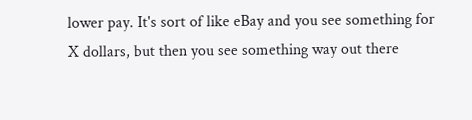lower pay. It's sort of like eBay and you see something for X dollars, but then you see something way out there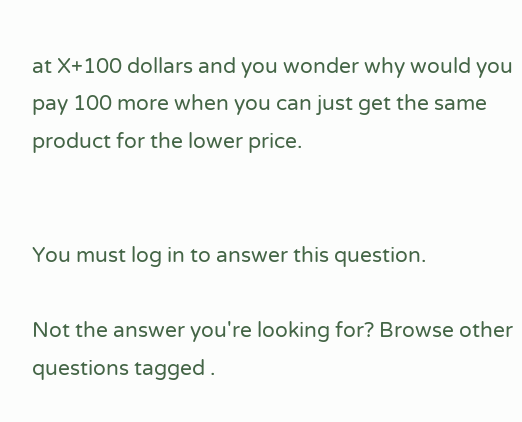at X+100 dollars and you wonder why would you pay 100 more when you can just get the same product for the lower price.


You must log in to answer this question.

Not the answer you're looking for? Browse other questions tagged .